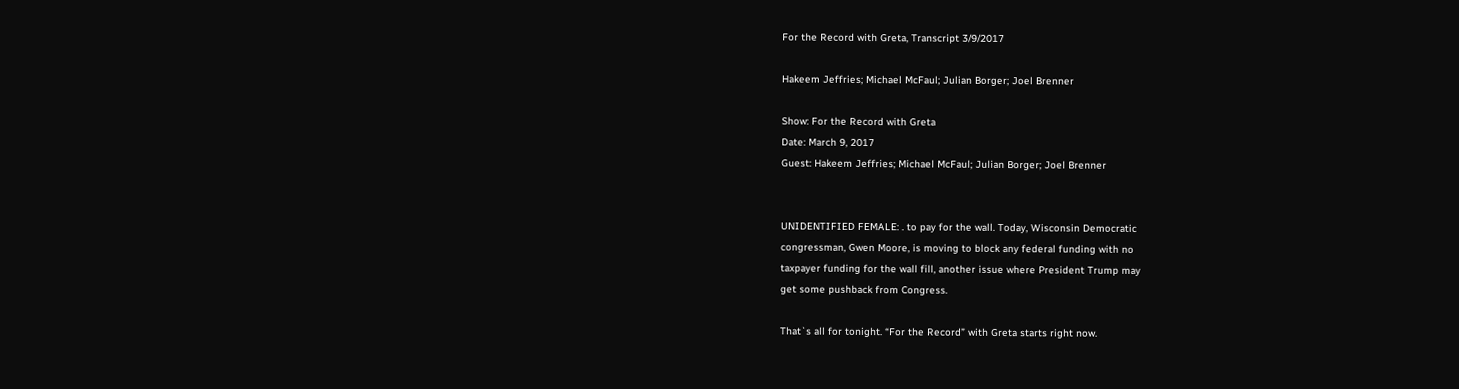For the Record with Greta, Transcript 3/9/2017

Hakeem Jeffries; Michael McFaul; Julian Borger; Joel Brenner

Show: For the Record with Greta
Date: March 9, 2017
Guest: Hakeem Jeffries; Michael McFaul; Julian Borger; Joel Brenner


UNIDENTIFIED FEMALE: . to pay for the wall. Today, Wisconsin Democratic
congressman, Gwen Moore, is moving to block any federal funding with no
taxpayer funding for the wall fill, another issue where President Trump may
get some pushback from Congress.

That`s all for tonight. “For the Record” with Greta starts right now.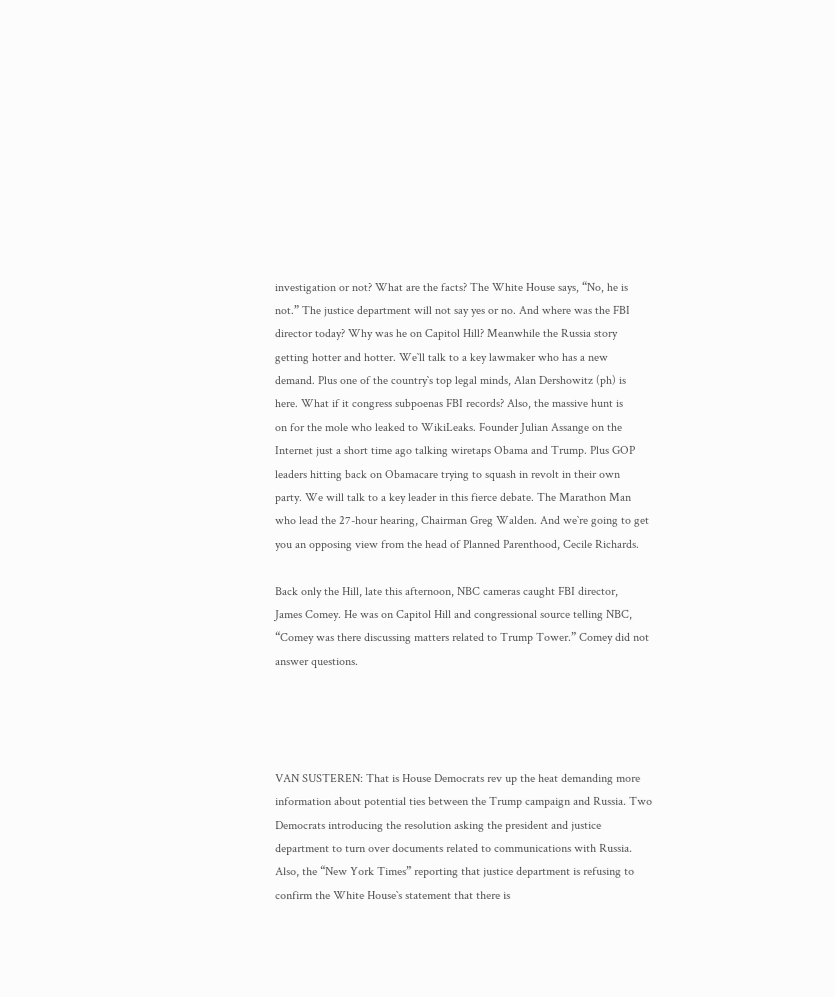investigation or not? What are the facts? The White House says, “No, he is
not.” The justice department will not say yes or no. And where was the FBI
director today? Why was he on Capitol Hill? Meanwhile the Russia story
getting hotter and hotter. We`ll talk to a key lawmaker who has a new
demand. Plus one of the country`s top legal minds, Alan Dershowitz (ph) is
here. What if it congress subpoenas FBI records? Also, the massive hunt is
on for the mole who leaked to WikiLeaks. Founder Julian Assange on the
Internet just a short time ago talking wiretaps Obama and Trump. Plus GOP
leaders hitting back on Obamacare trying to squash in revolt in their own
party. We will talk to a key leader in this fierce debate. The Marathon Man
who lead the 27-hour hearing, Chairman Greg Walden. And we`re going to get
you an opposing view from the head of Planned Parenthood, Cecile Richards.

Back only the Hill, late this afternoon, NBC cameras caught FBI director,
James Comey. He was on Capitol Hill and congressional source telling NBC,
“Comey was there discussing matters related to Trump Tower.” Comey did not
answer questions.




VAN SUSTEREN: That is House Democrats rev up the heat demanding more
information about potential ties between the Trump campaign and Russia. Two
Democrats introducing the resolution asking the president and justice
department to turn over documents related to communications with Russia.
Also, the “New York Times” reporting that justice department is refusing to
confirm the White House`s statement that there is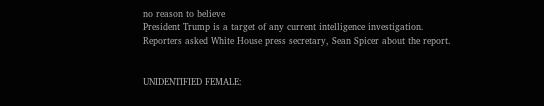no reason to believe
President Trump is a target of any current intelligence investigation.
Reporters asked White House press secretary, Sean Spicer about the report.


UNIDENTIFIED FEMALE: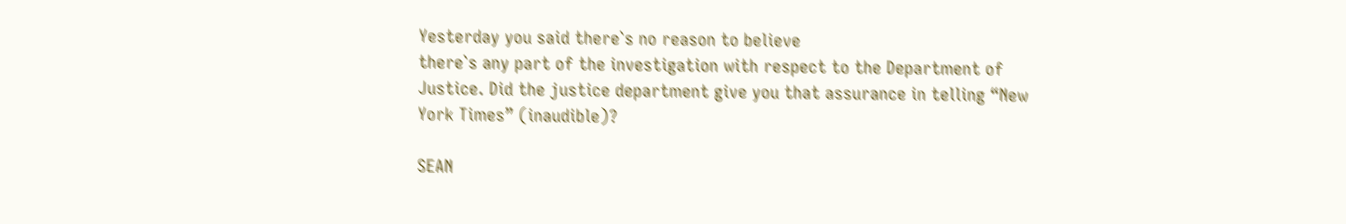Yesterday you said there`s no reason to believe
there`s any part of the investigation with respect to the Department of
Justice. Did the justice department give you that assurance in telling “New
York Times” (inaudible)?

SEAN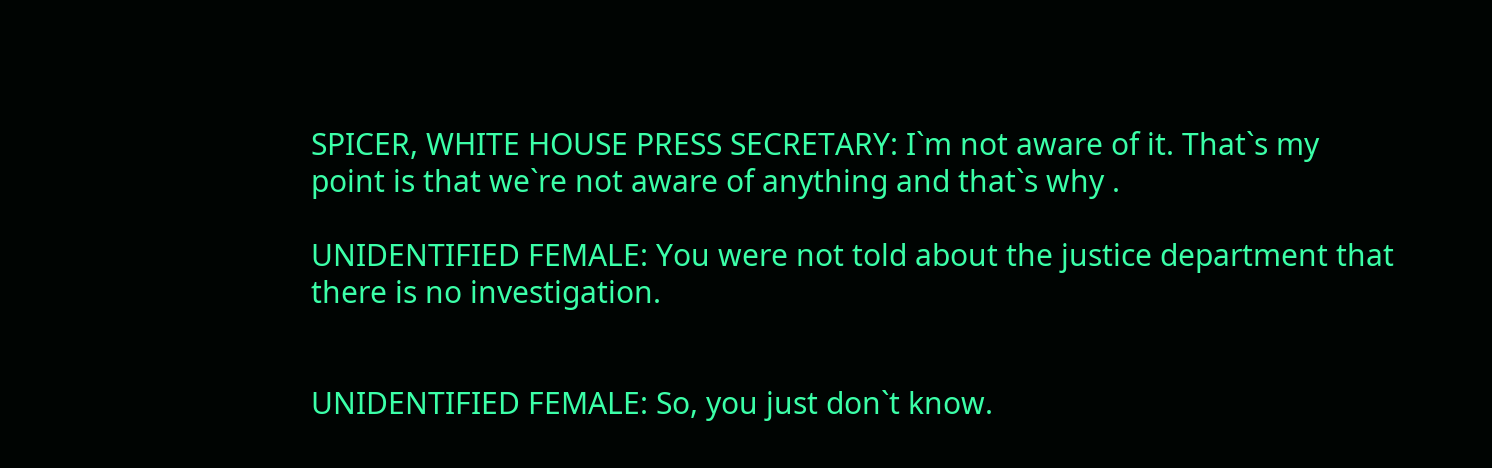SPICER, WHITE HOUSE PRESS SECRETARY: I`m not aware of it. That`s my
point is that we`re not aware of anything and that`s why .

UNIDENTIFIED FEMALE: You were not told about the justice department that
there is no investigation.


UNIDENTIFIED FEMALE: So, you just don`t know.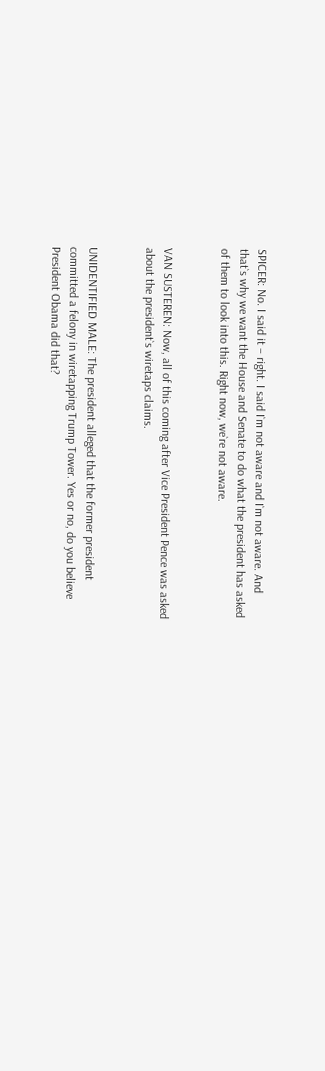SPICER: No. I said it – right. I said I`m not aware and I`m not aware. And
that`s why we want the House and Senate to do what the president has asked
of them to look into this. Right now, we`re not aware.


VAN SUSTEREN: Now, all of this coming after Vice President Pence was asked
about the president`s wiretaps claims.


UNIDENTIFIED MALE: The president alleged that the former president
committed a felony in wiretapping Trump Tower. Yes or no, do you believe
President Obama did that?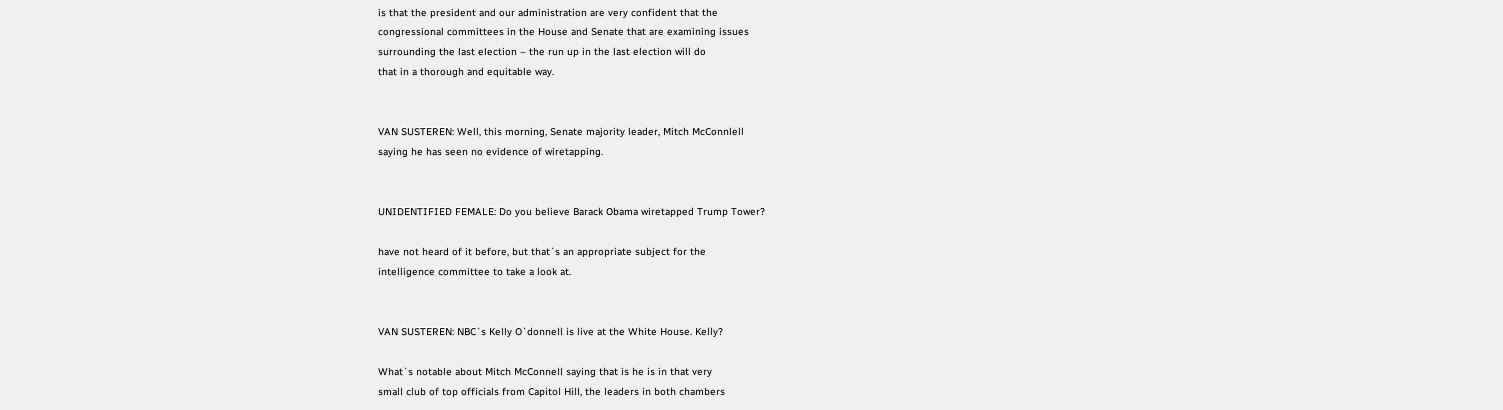is that the president and our administration are very confident that the
congressional committees in the House and Senate that are examining issues
surrounding the last election – the run up in the last election will do
that in a thorough and equitable way.


VAN SUSTEREN: Well, this morning, Senate majority leader, Mitch McConnlell
saying he has seen no evidence of wiretapping.


UNIDENTIFIED FEMALE: Do you believe Barack Obama wiretapped Trump Tower?

have not heard of it before, but that`s an appropriate subject for the
intelligence committee to take a look at.


VAN SUSTEREN: NBC`s Kelly O`donnell is live at the White House. Kelly?

What`s notable about Mitch McConnell saying that is he is in that very
small club of top officials from Capitol Hill, the leaders in both chambers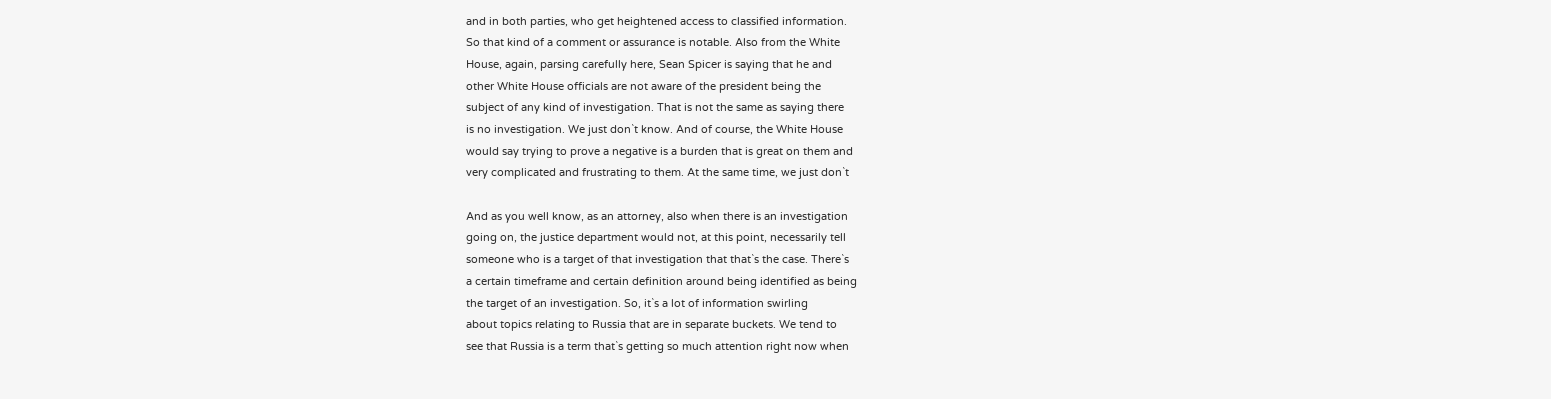and in both parties, who get heightened access to classified information.
So that kind of a comment or assurance is notable. Also from the White
House, again, parsing carefully here, Sean Spicer is saying that he and
other White House officials are not aware of the president being the
subject of any kind of investigation. That is not the same as saying there
is no investigation. We just don`t know. And of course, the White House
would say trying to prove a negative is a burden that is great on them and
very complicated and frustrating to them. At the same time, we just don`t

And as you well know, as an attorney, also when there is an investigation
going on, the justice department would not, at this point, necessarily tell
someone who is a target of that investigation that that`s the case. There`s
a certain timeframe and certain definition around being identified as being
the target of an investigation. So, it`s a lot of information swirling
about topics relating to Russia that are in separate buckets. We tend to
see that Russia is a term that`s getting so much attention right now when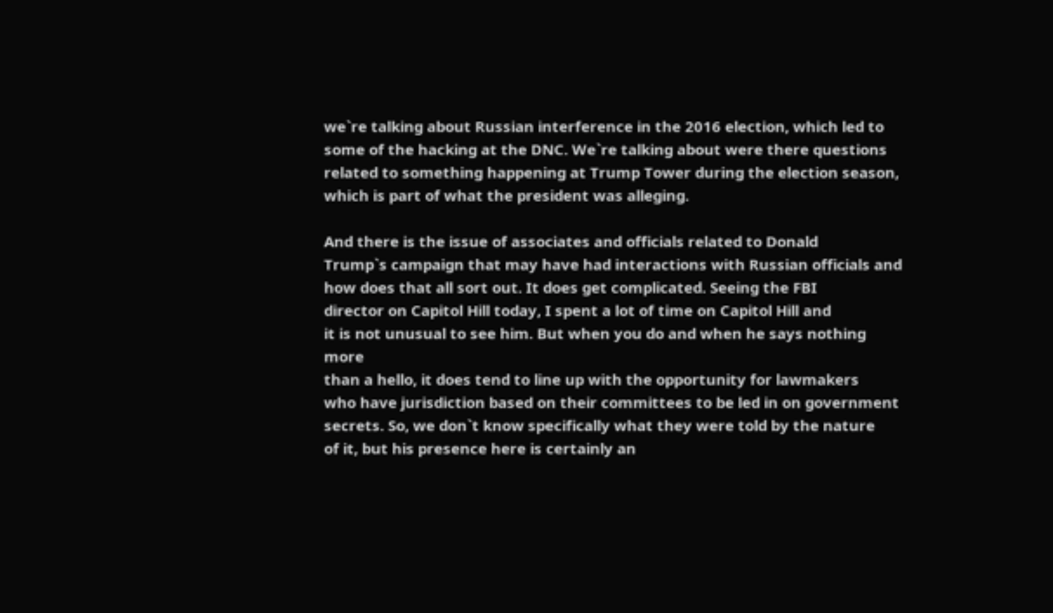we`re talking about Russian interference in the 2016 election, which led to
some of the hacking at the DNC. We`re talking about were there questions
related to something happening at Trump Tower during the election season,
which is part of what the president was alleging.

And there is the issue of associates and officials related to Donald
Trump`s campaign that may have had interactions with Russian officials and
how does that all sort out. It does get complicated. Seeing the FBI
director on Capitol Hill today, I spent a lot of time on Capitol Hill and
it is not unusual to see him. But when you do and when he says nothing more
than a hello, it does tend to line up with the opportunity for lawmakers
who have jurisdiction based on their committees to be led in on government
secrets. So, we don`t know specifically what they were told by the nature
of it, but his presence here is certainly an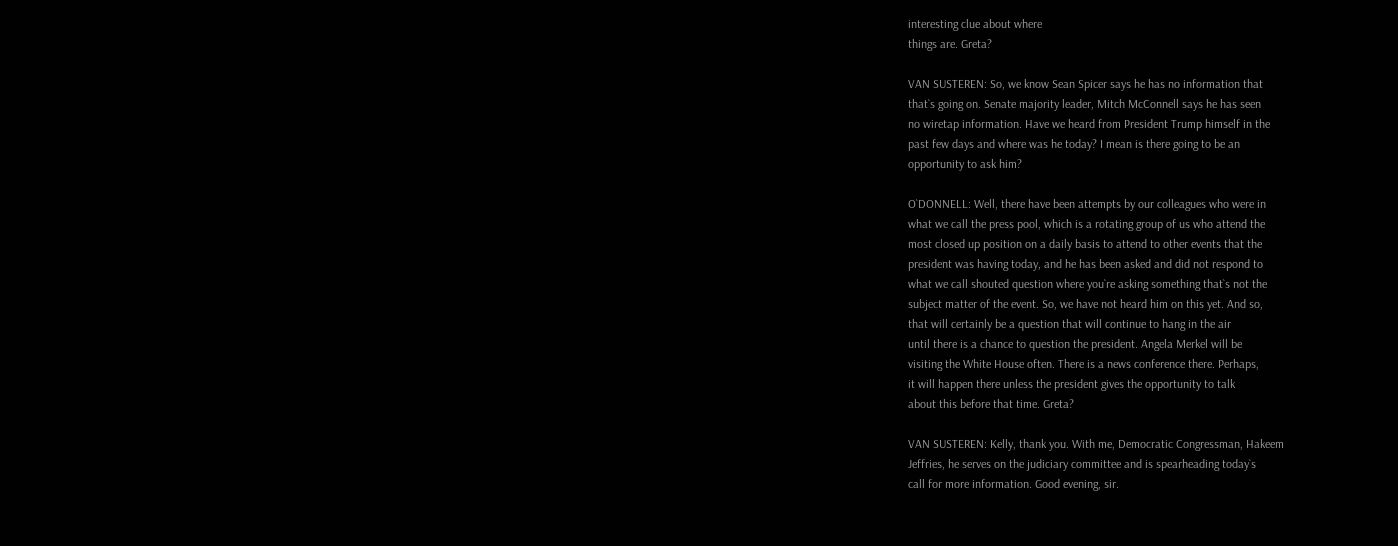interesting clue about where
things are. Greta?

VAN SUSTEREN: So, we know Sean Spicer says he has no information that
that`s going on. Senate majority leader, Mitch McConnell says he has seen
no wiretap information. Have we heard from President Trump himself in the
past few days and where was he today? I mean is there going to be an
opportunity to ask him?

O`DONNELL: Well, there have been attempts by our colleagues who were in
what we call the press pool, which is a rotating group of us who attend the
most closed up position on a daily basis to attend to other events that the
president was having today, and he has been asked and did not respond to
what we call shouted question where you`re asking something that`s not the
subject matter of the event. So, we have not heard him on this yet. And so,
that will certainly be a question that will continue to hang in the air
until there is a chance to question the president. Angela Merkel will be
visiting the White House often. There is a news conference there. Perhaps,
it will happen there unless the president gives the opportunity to talk
about this before that time. Greta?

VAN SUSTEREN: Kelly, thank you. With me, Democratic Congressman, Hakeem
Jeffries, he serves on the judiciary committee and is spearheading today`s
call for more information. Good evening, sir.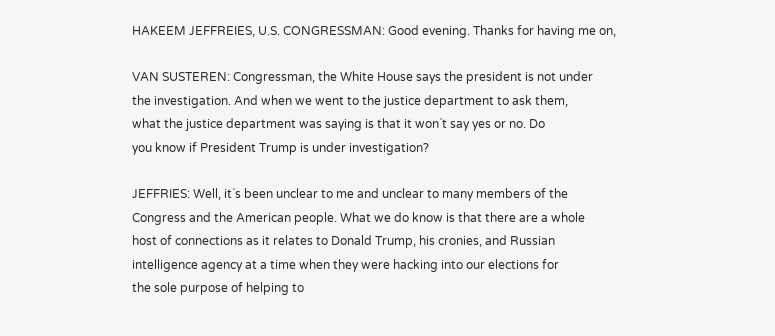HAKEEM JEFFREIES, U.S. CONGRESSMAN: Good evening. Thanks for having me on,

VAN SUSTEREN: Congressman, the White House says the president is not under
the investigation. And when we went to the justice department to ask them,
what the justice department was saying is that it won`t say yes or no. Do
you know if President Trump is under investigation?

JEFFRIES: Well, it`s been unclear to me and unclear to many members of the
Congress and the American people. What we do know is that there are a whole
host of connections as it relates to Donald Trump, his cronies, and Russian
intelligence agency at a time when they were hacking into our elections for
the sole purpose of helping to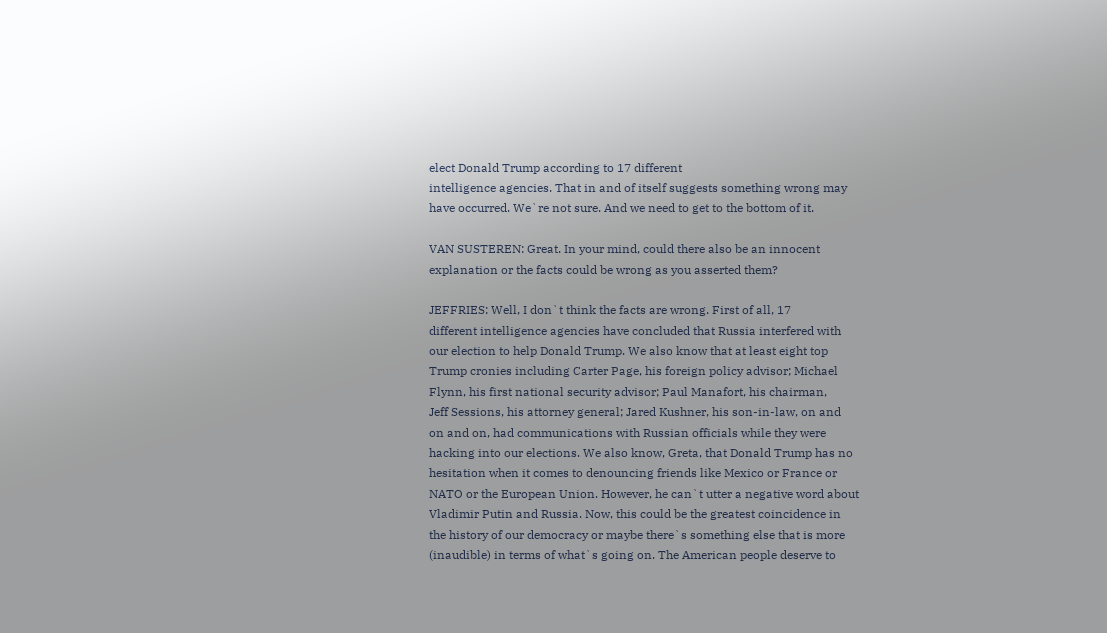elect Donald Trump according to 17 different
intelligence agencies. That in and of itself suggests something wrong may
have occurred. We`re not sure. And we need to get to the bottom of it.

VAN SUSTEREN: Great. In your mind, could there also be an innocent
explanation or the facts could be wrong as you asserted them?

JEFFRIES: Well, I don`t think the facts are wrong. First of all, 17
different intelligence agencies have concluded that Russia interfered with
our election to help Donald Trump. We also know that at least eight top
Trump cronies including Carter Page, his foreign policy advisor; Michael
Flynn, his first national security advisor; Paul Manafort, his chairman,
Jeff Sessions, his attorney general; Jared Kushner, his son-in-law, on and
on and on, had communications with Russian officials while they were
hacking into our elections. We also know, Greta, that Donald Trump has no
hesitation when it comes to denouncing friends like Mexico or France or
NATO or the European Union. However, he can`t utter a negative word about
Vladimir Putin and Russia. Now, this could be the greatest coincidence in
the history of our democracy or maybe there`s something else that is more
(inaudible) in terms of what`s going on. The American people deserve to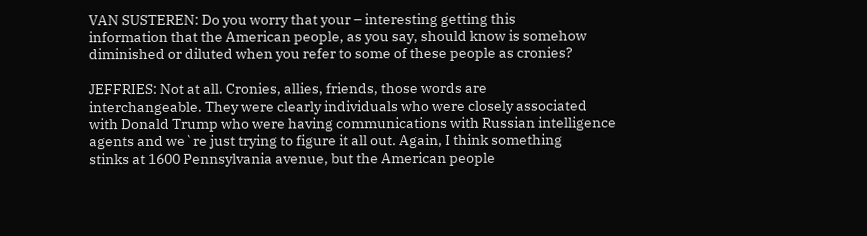VAN SUSTEREN: Do you worry that your – interesting getting this
information that the American people, as you say, should know is somehow
diminished or diluted when you refer to some of these people as cronies?

JEFFRIES: Not at all. Cronies, allies, friends, those words are
interchangeable. They were clearly individuals who were closely associated
with Donald Trump who were having communications with Russian intelligence
agents and we`re just trying to figure it all out. Again, I think something
stinks at 1600 Pennsylvania avenue, but the American people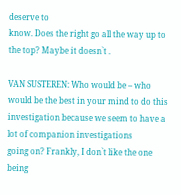deserve to
know. Does the right go all the way up to the top? Maybe it doesn`t .

VAN SUSTEREN: Who would be – who would be the best in your mind to do this
investigation because we seem to have a lot of companion investigations
going on? Frankly, I don`t like the one being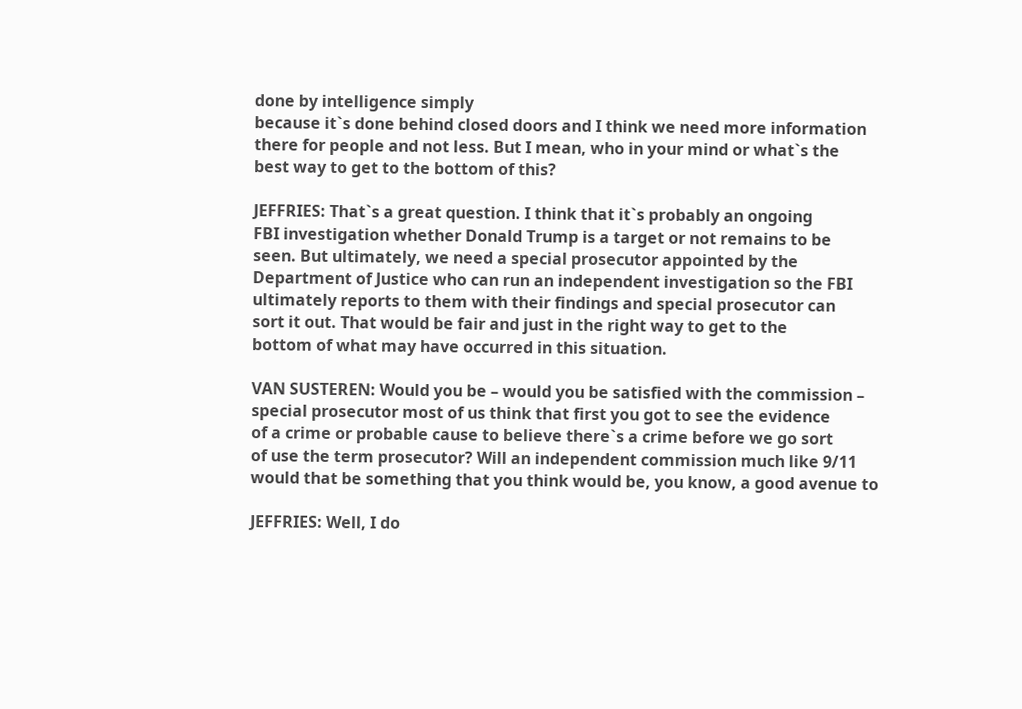done by intelligence simply
because it`s done behind closed doors and I think we need more information
there for people and not less. But I mean, who in your mind or what`s the
best way to get to the bottom of this?

JEFFRIES: That`s a great question. I think that it`s probably an ongoing
FBI investigation whether Donald Trump is a target or not remains to be
seen. But ultimately, we need a special prosecutor appointed by the
Department of Justice who can run an independent investigation so the FBI
ultimately reports to them with their findings and special prosecutor can
sort it out. That would be fair and just in the right way to get to the
bottom of what may have occurred in this situation.

VAN SUSTEREN: Would you be – would you be satisfied with the commission –
special prosecutor most of us think that first you got to see the evidence
of a crime or probable cause to believe there`s a crime before we go sort
of use the term prosecutor? Will an independent commission much like 9/11
would that be something that you think would be, you know, a good avenue to

JEFFRIES: Well, I do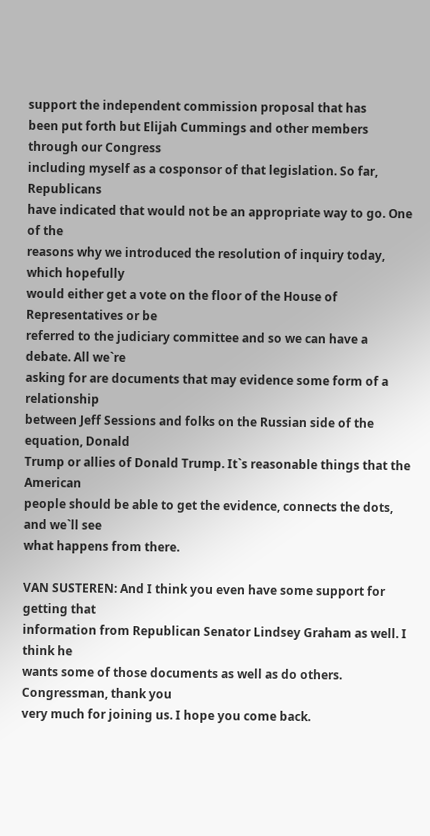support the independent commission proposal that has
been put forth but Elijah Cummings and other members through our Congress
including myself as a cosponsor of that legislation. So far, Republicans
have indicated that would not be an appropriate way to go. One of the
reasons why we introduced the resolution of inquiry today, which hopefully
would either get a vote on the floor of the House of Representatives or be
referred to the judiciary committee and so we can have a debate. All we`re
asking for are documents that may evidence some form of a relationship
between Jeff Sessions and folks on the Russian side of the equation, Donald
Trump or allies of Donald Trump. It`s reasonable things that the American
people should be able to get the evidence, connects the dots, and we`ll see
what happens from there.

VAN SUSTEREN: And I think you even have some support for getting that
information from Republican Senator Lindsey Graham as well. I think he
wants some of those documents as well as do others. Congressman, thank you
very much for joining us. I hope you come back.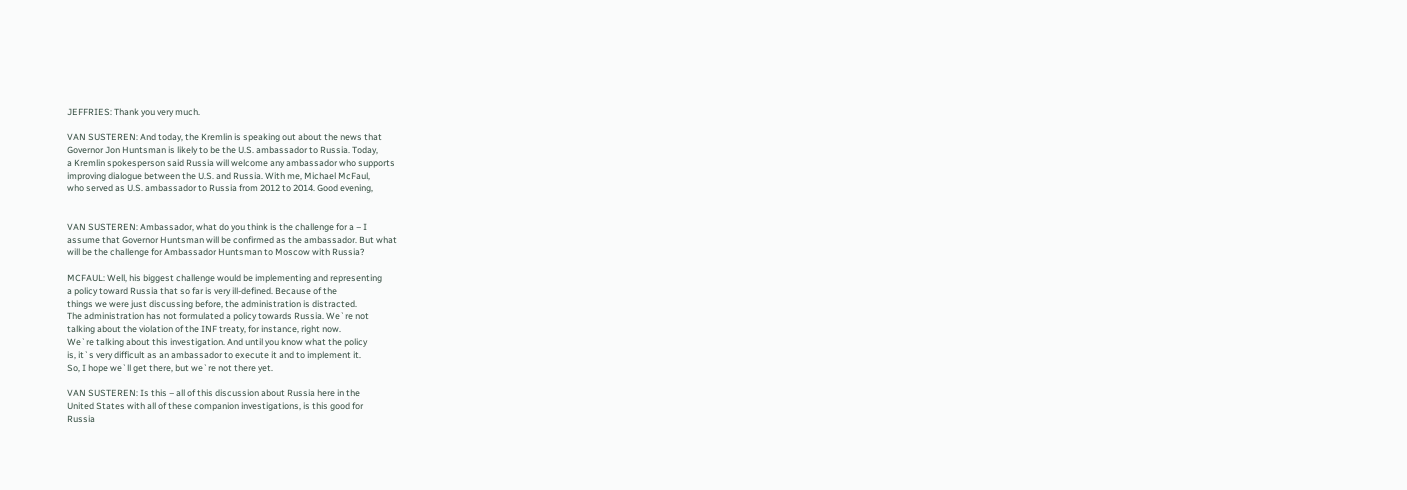JEFFRIES: Thank you very much.

VAN SUSTEREN: And today, the Kremlin is speaking out about the news that
Governor Jon Huntsman is likely to be the U.S. ambassador to Russia. Today,
a Kremlin spokesperson said Russia will welcome any ambassador who supports
improving dialogue between the U.S. and Russia. With me, Michael McFaul,
who served as U.S. ambassador to Russia from 2012 to 2014. Good evening,


VAN SUSTEREN: Ambassador, what do you think is the challenge for a – I
assume that Governor Huntsman will be confirmed as the ambassador. But what
will be the challenge for Ambassador Huntsman to Moscow with Russia?

MCFAUL: Well, his biggest challenge would be implementing and representing
a policy toward Russia that so far is very ill-defined. Because of the
things we were just discussing before, the administration is distracted.
The administration has not formulated a policy towards Russia. We`re not
talking about the violation of the INF treaty, for instance, right now.
We`re talking about this investigation. And until you know what the policy
is, it`s very difficult as an ambassador to execute it and to implement it.
So, I hope we`ll get there, but we`re not there yet.

VAN SUSTEREN: Is this – all of this discussion about Russia here in the
United States with all of these companion investigations, is this good for
Russia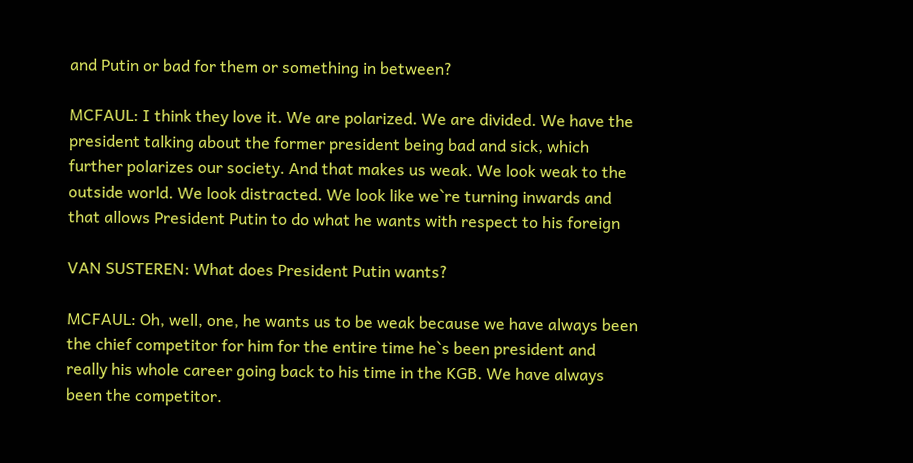and Putin or bad for them or something in between?

MCFAUL: I think they love it. We are polarized. We are divided. We have the
president talking about the former president being bad and sick, which
further polarizes our society. And that makes us weak. We look weak to the
outside world. We look distracted. We look like we`re turning inwards and
that allows President Putin to do what he wants with respect to his foreign

VAN SUSTEREN: What does President Putin wants?

MCFAUL: Oh, well, one, he wants us to be weak because we have always been
the chief competitor for him for the entire time he`s been president and
really his whole career going back to his time in the KGB. We have always
been the competitor.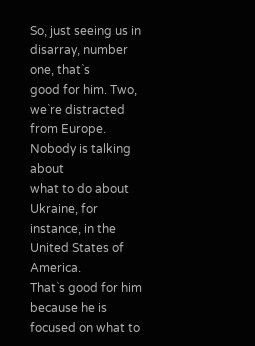So, just seeing us in disarray, number one, that`s
good for him. Two, we`re distracted from Europe. Nobody is talking about
what to do about Ukraine, for instance, in the United States of America.
That`s good for him because he is focused on what to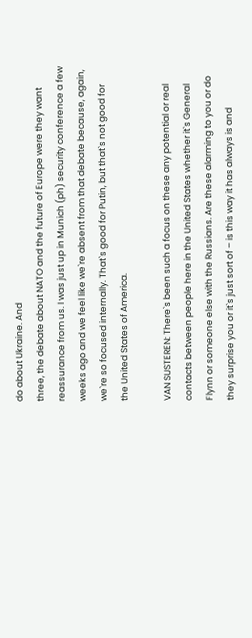do about Ukraine. And
three, the debate about NATO and the future of Europe were they want
reassurance from us. I was just up in Munich (ph) security conference a few
weeks ago and we feel like we`re absent from that debate because, again,
we`re so focused internally. That`s good for Putin, but that`s not good for
the United States of America.

VAN SUSTEREN: There`s been such a focus on these any potential or real
contacts between people here in the United States whether it`s General
Flynn or someone else with the Russians. Are these alarming to you or do
they surprise you or it`s just sort of – is this way it has always is and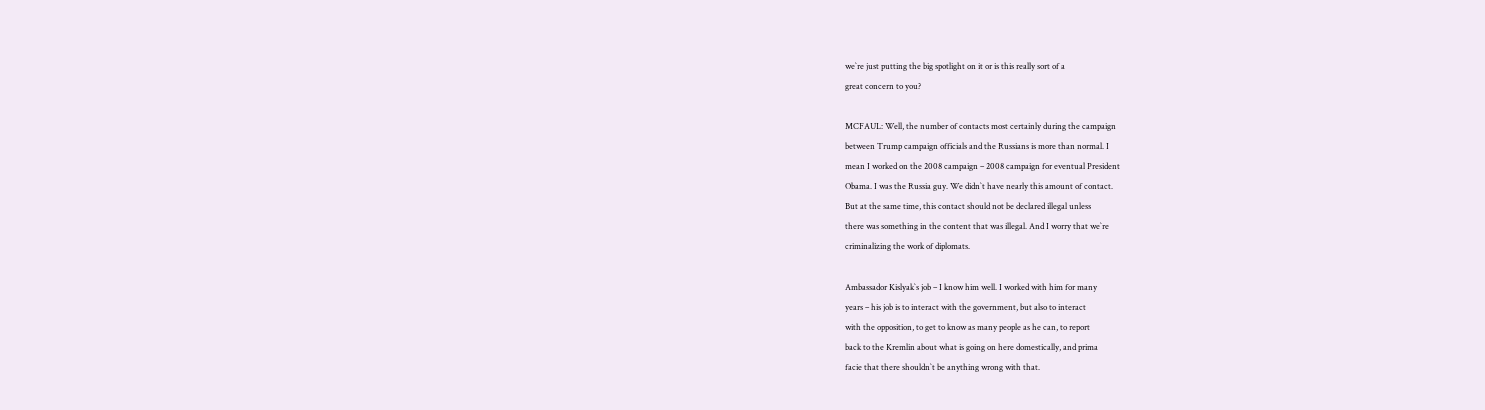we`re just putting the big spotlight on it or is this really sort of a
great concern to you?

MCFAUL: Well, the number of contacts most certainly during the campaign
between Trump campaign officials and the Russians is more than normal. I
mean I worked on the 2008 campaign – 2008 campaign for eventual President
Obama. I was the Russia guy. We didn`t have nearly this amount of contact.
But at the same time, this contact should not be declared illegal unless
there was something in the content that was illegal. And I worry that we`re
criminalizing the work of diplomats.

Ambassador Kislyak`s job – I know him well. I worked with him for many
years – his job is to interact with the government, but also to interact
with the opposition, to get to know as many people as he can, to report
back to the Kremlin about what is going on here domestically, and prima
facie that there shouldn`t be anything wrong with that.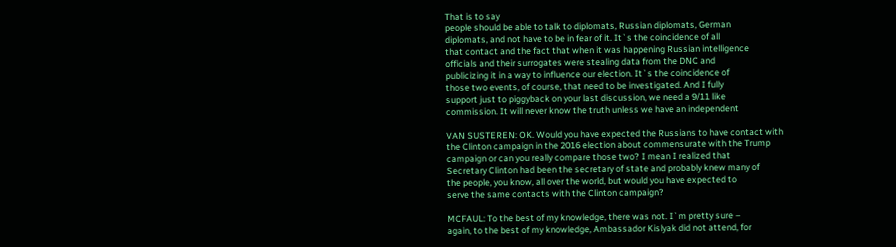That is to say
people should be able to talk to diplomats, Russian diplomats, German
diplomats, and not have to be in fear of it. It`s the coincidence of all
that contact and the fact that when it was happening Russian intelligence
officials and their surrogates were stealing data from the DNC and
publicizing it in a way to influence our election. It`s the coincidence of
those two events, of course, that need to be investigated. And I fully
support just to piggyback on your last discussion, we need a 9/11 like
commission. It will never know the truth unless we have an independent

VAN SUSTEREN: OK. Would you have expected the Russians to have contact with
the Clinton campaign in the 2016 election about commensurate with the Trump
campaign or can you really compare those two? I mean I realized that
Secretary Clinton had been the secretary of state and probably knew many of
the people, you know, all over the world, but would you have expected to
serve the same contacts with the Clinton campaign?

MCFAUL: To the best of my knowledge, there was not. I`m pretty sure –
again, to the best of my knowledge, Ambassador Kislyak did not attend, for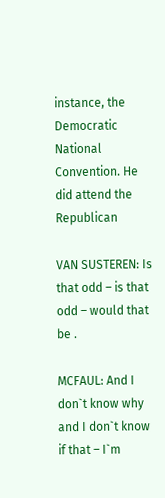instance, the Democratic National Convention. He did attend the Republican

VAN SUSTEREN: Is that odd – is that odd – would that be .

MCFAUL: And I don`t know why and I don`t know if that – I`m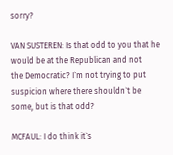sorry?

VAN SUSTEREN: Is that odd to you that he would be at the Republican and not
the Democratic? I`m not trying to put suspicion where there shouldn`t be
some, but is that odd?

MCFAUL: I do think it`s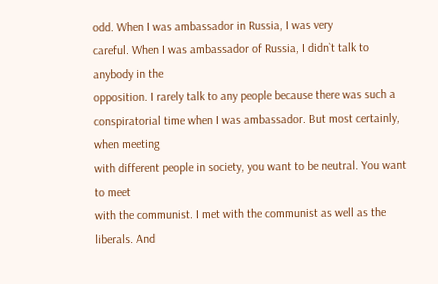odd. When I was ambassador in Russia, I was very
careful. When I was ambassador of Russia, I didn`t talk to anybody in the
opposition. I rarely talk to any people because there was such a
conspiratorial time when I was ambassador. But most certainly, when meeting
with different people in society, you want to be neutral. You want to meet
with the communist. I met with the communist as well as the liberals. And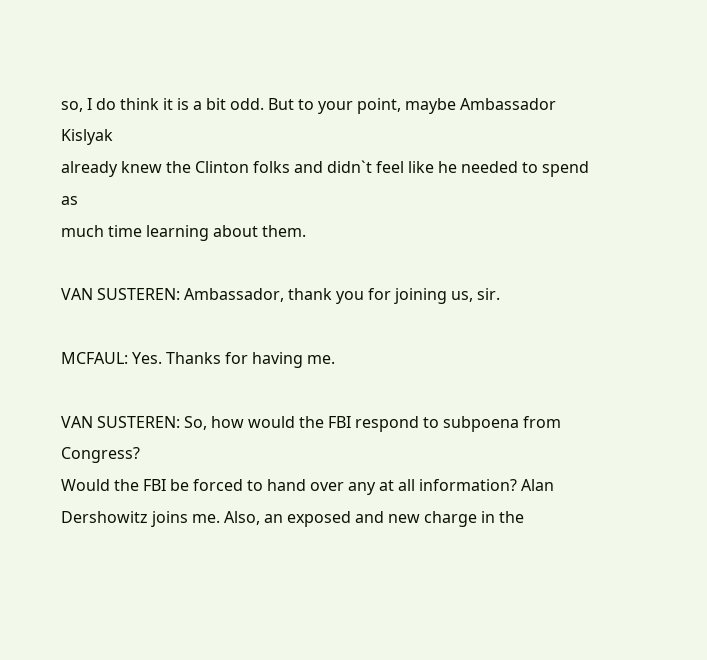so, I do think it is a bit odd. But to your point, maybe Ambassador Kislyak
already knew the Clinton folks and didn`t feel like he needed to spend as
much time learning about them.

VAN SUSTEREN: Ambassador, thank you for joining us, sir.

MCFAUL: Yes. Thanks for having me.

VAN SUSTEREN: So, how would the FBI respond to subpoena from Congress?
Would the FBI be forced to hand over any at all information? Alan
Dershowitz joins me. Also, an exposed and new charge in the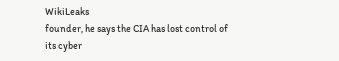WikiLeaks
founder, he says the CIA has lost control of its cyber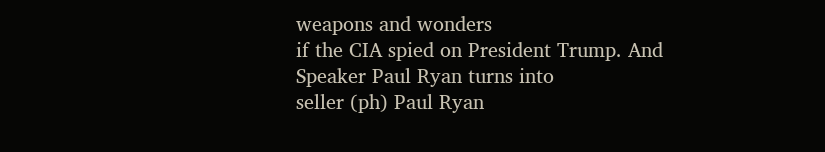weapons and wonders
if the CIA spied on President Trump. And Speaker Paul Ryan turns into
seller (ph) Paul Ryan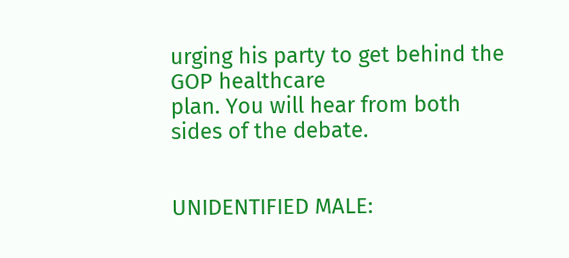urging his party to get behind the GOP healthcare
plan. You will hear from both sides of the debate.


UNIDENTIFIED MALE: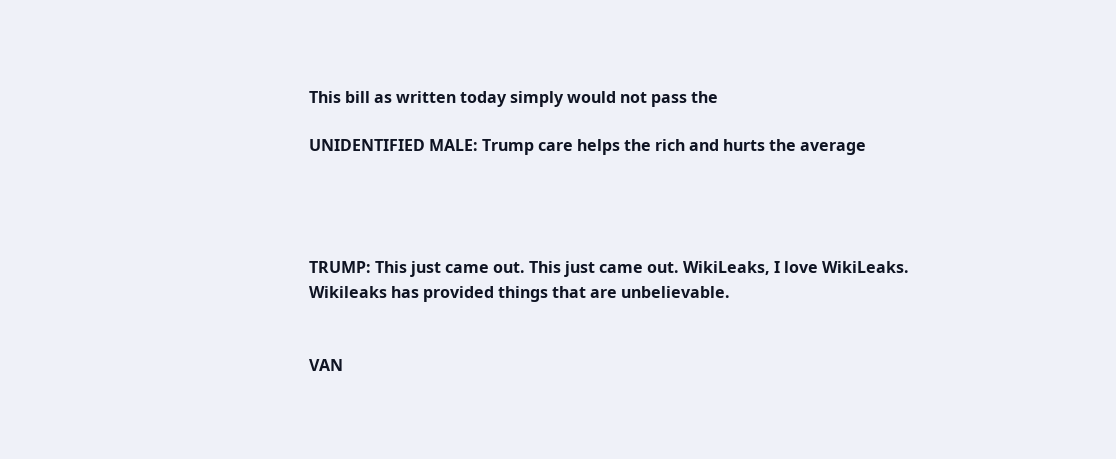This bill as written today simply would not pass the

UNIDENTIFIED MALE: Trump care helps the rich and hurts the average




TRUMP: This just came out. This just came out. WikiLeaks, I love WikiLeaks.
Wikileaks has provided things that are unbelievable.


VAN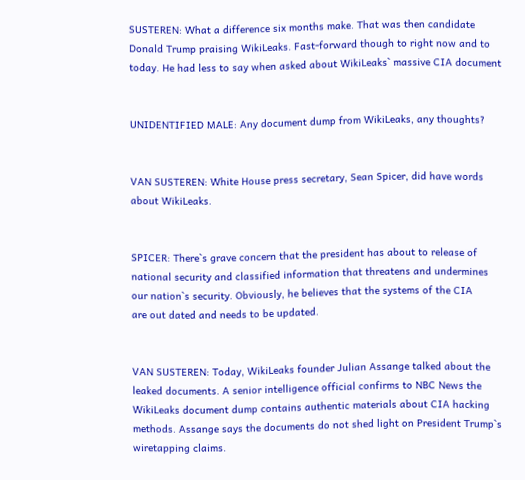SUSTEREN: What a difference six months make. That was then candidate
Donald Trump praising WikiLeaks. Fast-forward though to right now and to
today. He had less to say when asked about WikiLeaks` massive CIA document


UNIDENTIFIED MALE: Any document dump from WikiLeaks, any thoughts?


VAN SUSTEREN: White House press secretary, Sean Spicer, did have words
about WikiLeaks.


SPICER: There`s grave concern that the president has about to release of
national security and classified information that threatens and undermines
our nation`s security. Obviously, he believes that the systems of the CIA
are out dated and needs to be updated.


VAN SUSTEREN: Today, WikiLeaks founder Julian Assange talked about the
leaked documents. A senior intelligence official confirms to NBC News the
WikiLeaks document dump contains authentic materials about CIA hacking
methods. Assange says the documents do not shed light on President Trump`s
wiretapping claims.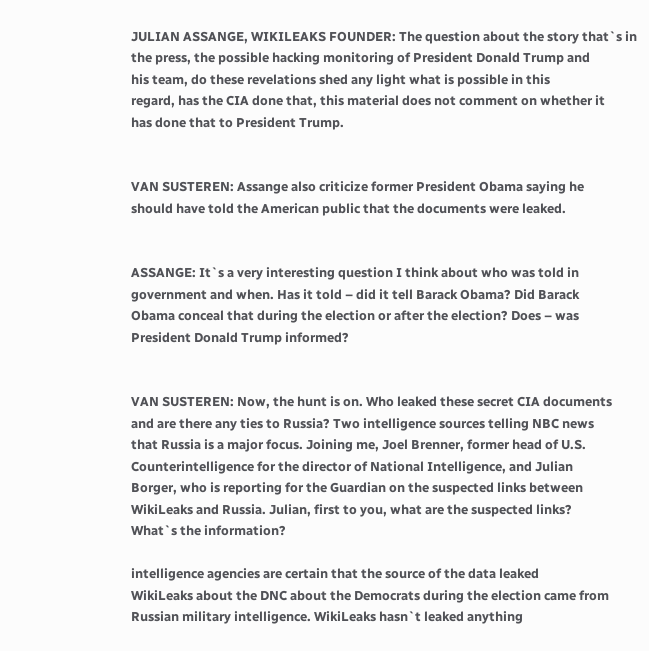JULIAN ASSANGE, WIKILEAKS FOUNDER: The question about the story that`s in
the press, the possible hacking monitoring of President Donald Trump and
his team, do these revelations shed any light what is possible in this
regard, has the CIA done that, this material does not comment on whether it
has done that to President Trump.


VAN SUSTEREN: Assange also criticize former President Obama saying he
should have told the American public that the documents were leaked.


ASSANGE: It`s a very interesting question I think about who was told in
government and when. Has it told – did it tell Barack Obama? Did Barack
Obama conceal that during the election or after the election? Does – was
President Donald Trump informed?


VAN SUSTEREN: Now, the hunt is on. Who leaked these secret CIA documents
and are there any ties to Russia? Two intelligence sources telling NBC news
that Russia is a major focus. Joining me, Joel Brenner, former head of U.S.
Counterintelligence for the director of National Intelligence, and Julian
Borger, who is reporting for the Guardian on the suspected links between
WikiLeaks and Russia. Julian, first to you, what are the suspected links?
What`s the information?

intelligence agencies are certain that the source of the data leaked
WikiLeaks about the DNC about the Democrats during the election came from
Russian military intelligence. WikiLeaks hasn`t leaked anything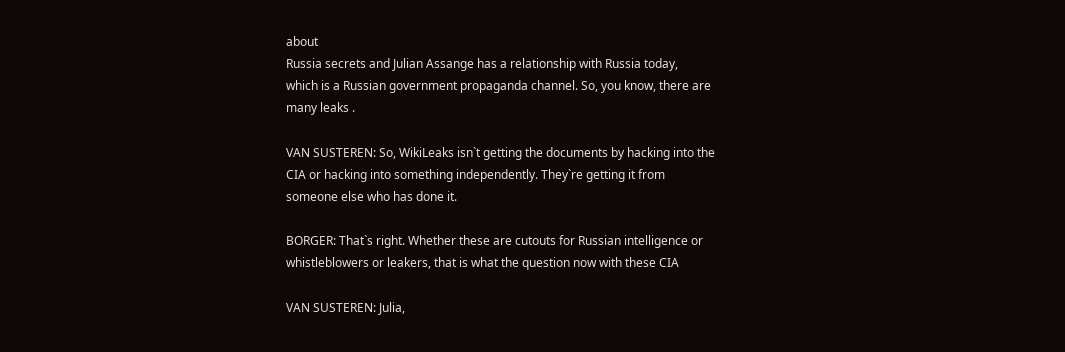about
Russia secrets and Julian Assange has a relationship with Russia today,
which is a Russian government propaganda channel. So, you know, there are
many leaks .

VAN SUSTEREN: So, WikiLeaks isn`t getting the documents by hacking into the
CIA or hacking into something independently. They`re getting it from
someone else who has done it.

BORGER: That`s right. Whether these are cutouts for Russian intelligence or
whistleblowers or leakers, that is what the question now with these CIA

VAN SUSTEREN: Julia,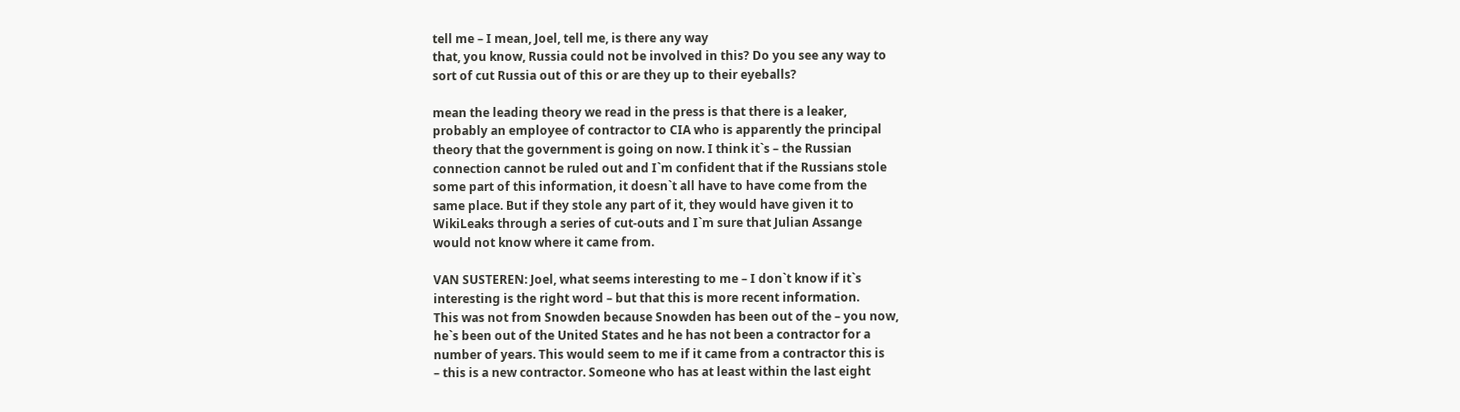tell me – I mean, Joel, tell me, is there any way
that, you know, Russia could not be involved in this? Do you see any way to
sort of cut Russia out of this or are they up to their eyeballs?

mean the leading theory we read in the press is that there is a leaker,
probably an employee of contractor to CIA who is apparently the principal
theory that the government is going on now. I think it`s – the Russian
connection cannot be ruled out and I`m confident that if the Russians stole
some part of this information, it doesn`t all have to have come from the
same place. But if they stole any part of it, they would have given it to
WikiLeaks through a series of cut-outs and I`m sure that Julian Assange
would not know where it came from.

VAN SUSTEREN: Joel, what seems interesting to me – I don`t know if it`s
interesting is the right word – but that this is more recent information.
This was not from Snowden because Snowden has been out of the – you now,
he`s been out of the United States and he has not been a contractor for a
number of years. This would seem to me if it came from a contractor this is
– this is a new contractor. Someone who has at least within the last eight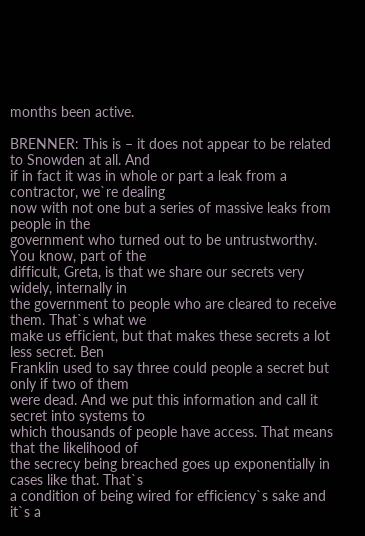months been active.

BRENNER: This is – it does not appear to be related to Snowden at all. And
if in fact it was in whole or part a leak from a contractor, we`re dealing
now with not one but a series of massive leaks from people in the
government who turned out to be untrustworthy. You know, part of the
difficult, Greta, is that we share our secrets very widely, internally in
the government to people who are cleared to receive them. That`s what we
make us efficient, but that makes these secrets a lot less secret. Ben
Franklin used to say three could people a secret but only if two of them
were dead. And we put this information and call it secret into systems to
which thousands of people have access. That means that the likelihood of
the secrecy being breached goes up exponentially in cases like that. That`s
a condition of being wired for efficiency`s sake and it`s a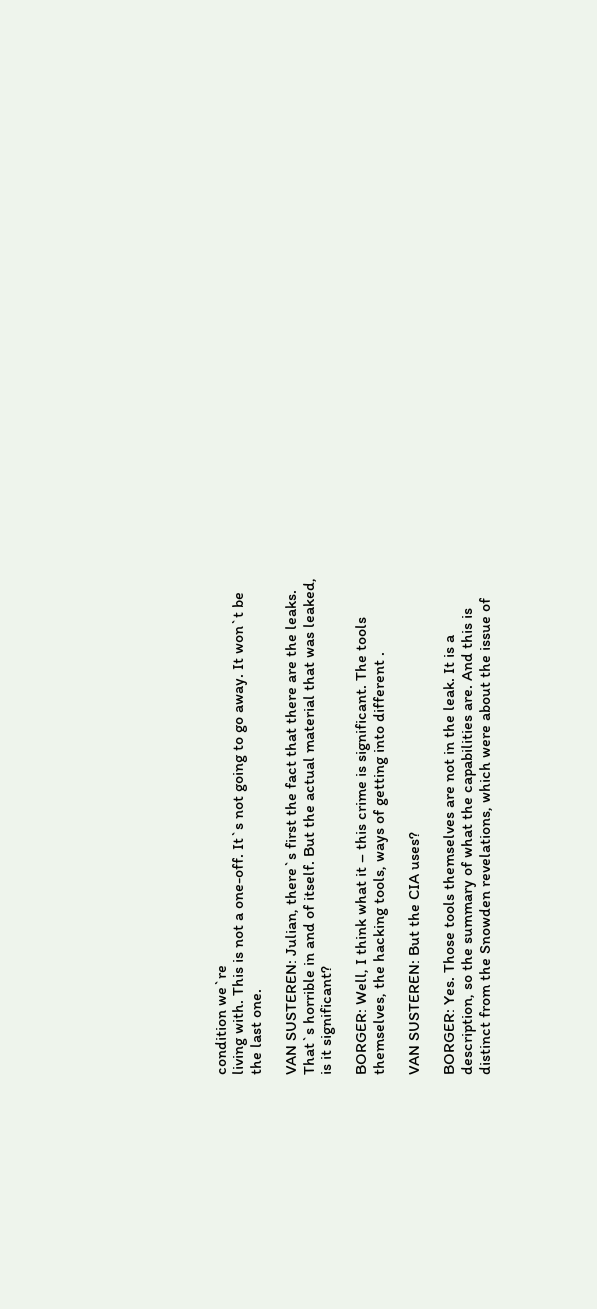condition we`re
living with. This is not a one-off. It`s not going to go away. It won`t be
the last one.

VAN SUSTEREN: Julian, there`s first the fact that there are the leaks.
That`s horrible in and of itself. But the actual material that was leaked,
is it significant?

BORGER: Well, I think what it – this crime is significant. The tools
themselves, the hacking tools, ways of getting into different .

VAN SUSTEREN: But the CIA uses?

BORGER: Yes. Those tools themselves are not in the leak. It is a
description, so the summary of what the capabilities are. And this is
distinct from the Snowden revelations, which were about the issue of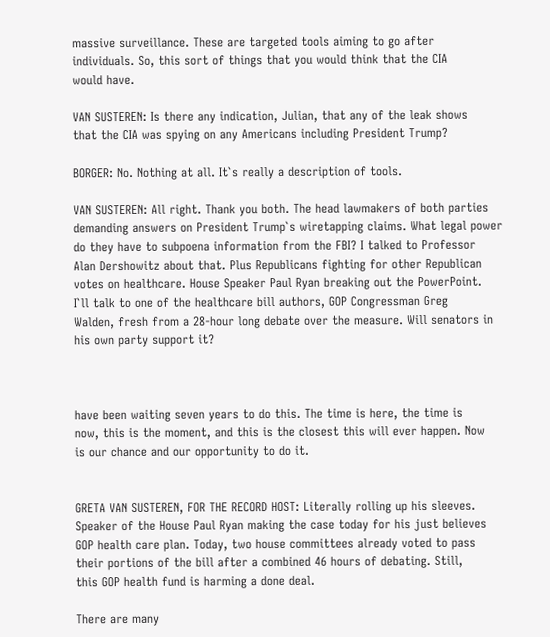massive surveillance. These are targeted tools aiming to go after
individuals. So, this sort of things that you would think that the CIA
would have.

VAN SUSTEREN: Is there any indication, Julian, that any of the leak shows
that the CIA was spying on any Americans including President Trump?

BORGER: No. Nothing at all. It`s really a description of tools.

VAN SUSTEREN: All right. Thank you both. The head lawmakers of both parties
demanding answers on President Trump`s wiretapping claims. What legal power
do they have to subpoena information from the FBI? I talked to Professor
Alan Dershowitz about that. Plus Republicans fighting for other Republican
votes on healthcare. House Speaker Paul Ryan breaking out the PowerPoint.
I`ll talk to one of the healthcare bill authors, GOP Congressman Greg
Walden, fresh from a 28-hour long debate over the measure. Will senators in
his own party support it?



have been waiting seven years to do this. The time is here, the time is
now, this is the moment, and this is the closest this will ever happen. Now
is our chance and our opportunity to do it.


GRETA VAN SUSTEREN, FOR THE RECORD HOST: Literally rolling up his sleeves.
Speaker of the House Paul Ryan making the case today for his just believes
GOP health care plan. Today, two house committees already voted to pass
their portions of the bill after a combined 46 hours of debating. Still,
this GOP health fund is harming a done deal.

There are many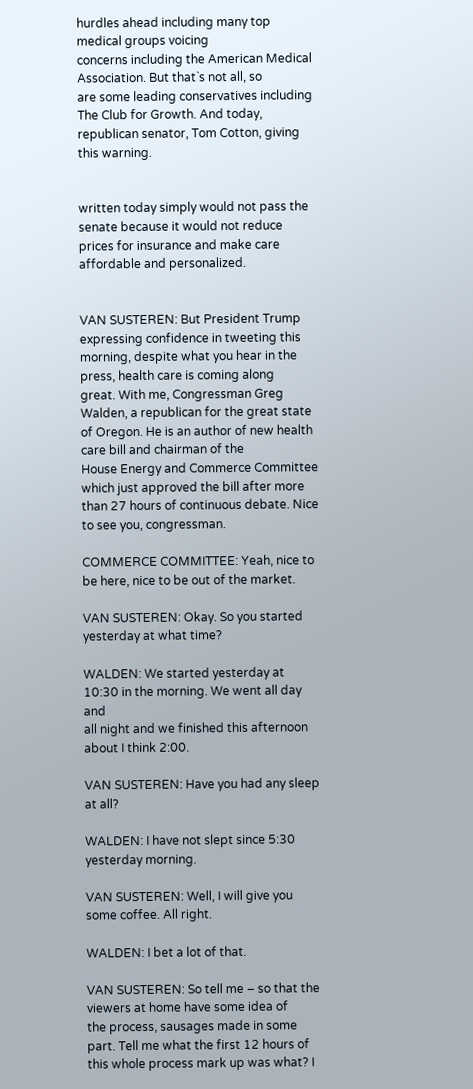hurdles ahead including many top medical groups voicing
concerns including the American Medical Association. But that`s not all, so
are some leading conservatives including The Club for Growth. And today,
republican senator, Tom Cotton, giving this warning.


written today simply would not pass the senate because it would not reduce
prices for insurance and make care affordable and personalized.


VAN SUSTEREN: But President Trump expressing confidence in tweeting this
morning, despite what you hear in the press, health care is coming along
great. With me, Congressman Greg Walden, a republican for the great state
of Oregon. He is an author of new health care bill and chairman of the
House Energy and Commerce Committee which just approved the bill after more
than 27 hours of continuous debate. Nice to see you, congressman.

COMMERCE COMMITTEE: Yeah, nice to be here, nice to be out of the market.

VAN SUSTEREN: Okay. So you started yesterday at what time?

WALDEN: We started yesterday at 10:30 in the morning. We went all day and
all night and we finished this afternoon about I think 2:00.

VAN SUSTEREN: Have you had any sleep at all?

WALDEN: I have not slept since 5:30 yesterday morning.

VAN SUSTEREN: Well, I will give you some coffee. All right.

WALDEN: I bet a lot of that.

VAN SUSTEREN: So tell me – so that the viewers at home have some idea of
the process, sausages made in some part. Tell me what the first 12 hours of
this whole process mark up was what? I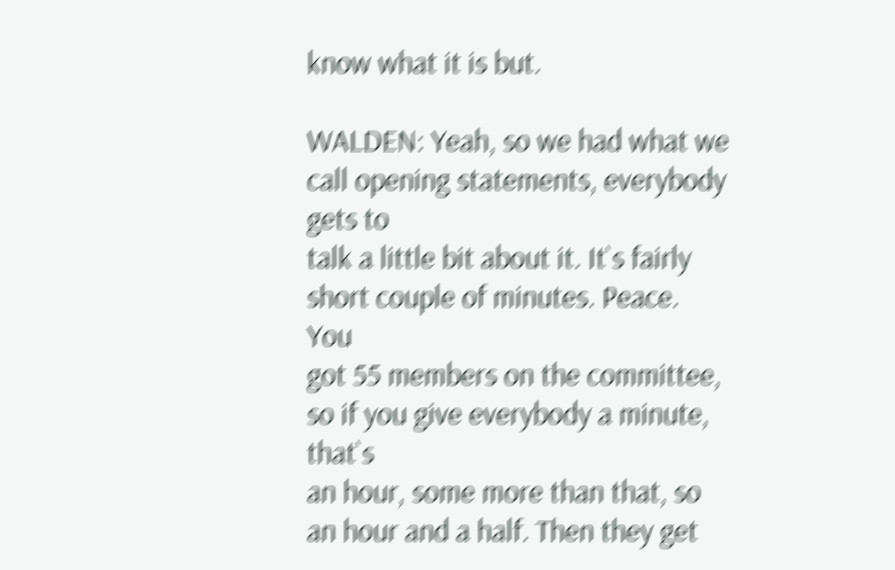know what it is but.

WALDEN: Yeah, so we had what we call opening statements, everybody gets to
talk a little bit about it. It`s fairly short couple of minutes. Peace. You
got 55 members on the committee, so if you give everybody a minute, that`s
an hour, some more than that, so an hour and a half. Then they get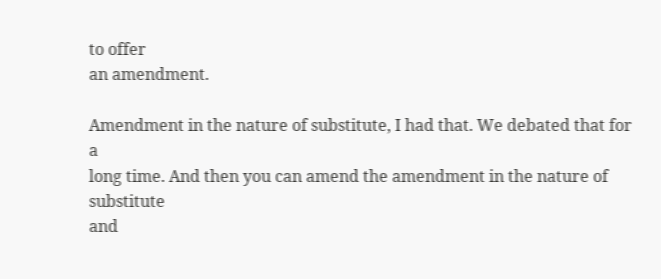to offer
an amendment.

Amendment in the nature of substitute, I had that. We debated that for a
long time. And then you can amend the amendment in the nature of substitute
and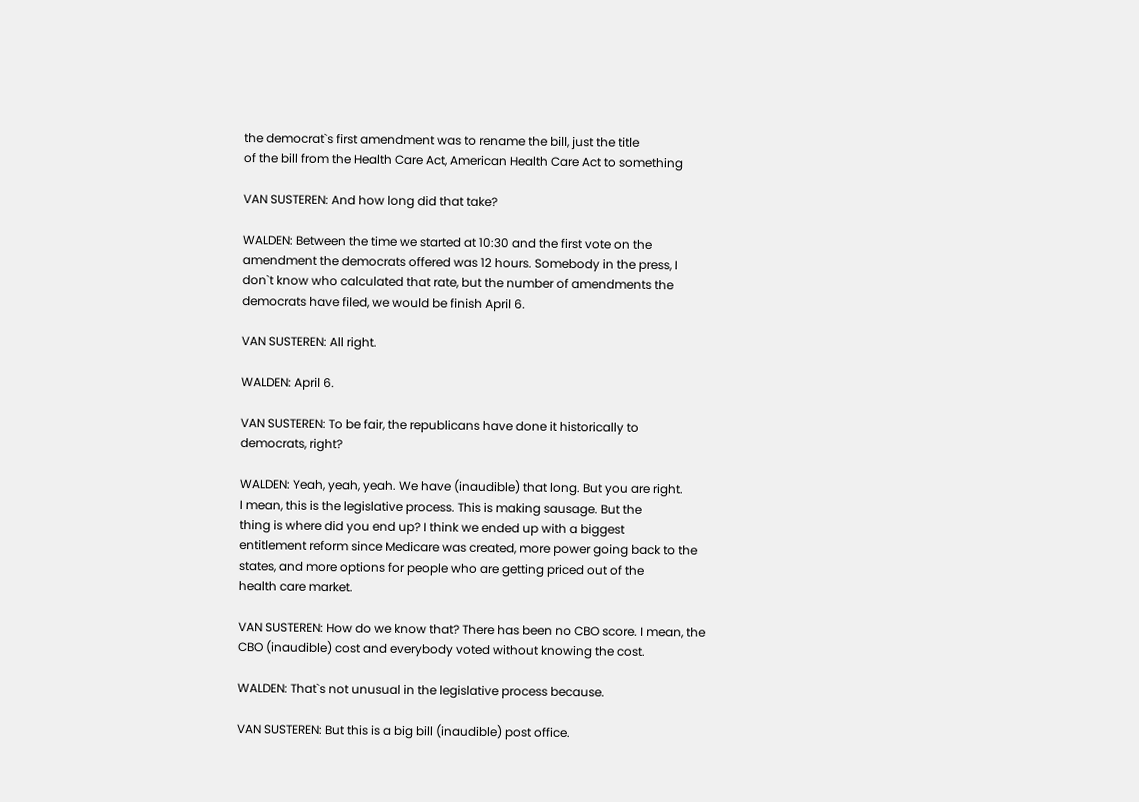the democrat`s first amendment was to rename the bill, just the title
of the bill from the Health Care Act, American Health Care Act to something

VAN SUSTEREN: And how long did that take?

WALDEN: Between the time we started at 10:30 and the first vote on the
amendment the democrats offered was 12 hours. Somebody in the press, I
don`t know who calculated that rate, but the number of amendments the
democrats have filed, we would be finish April 6.

VAN SUSTEREN: All right.

WALDEN: April 6.

VAN SUSTEREN: To be fair, the republicans have done it historically to
democrats, right?

WALDEN: Yeah, yeah, yeah. We have (inaudible) that long. But you are right.
I mean, this is the legislative process. This is making sausage. But the
thing is where did you end up? I think we ended up with a biggest
entitlement reform since Medicare was created, more power going back to the
states, and more options for people who are getting priced out of the
health care market.

VAN SUSTEREN: How do we know that? There has been no CBO score. I mean, the
CBO (inaudible) cost and everybody voted without knowing the cost.

WALDEN: That`s not unusual in the legislative process because.

VAN SUSTEREN: But this is a big bill (inaudible) post office.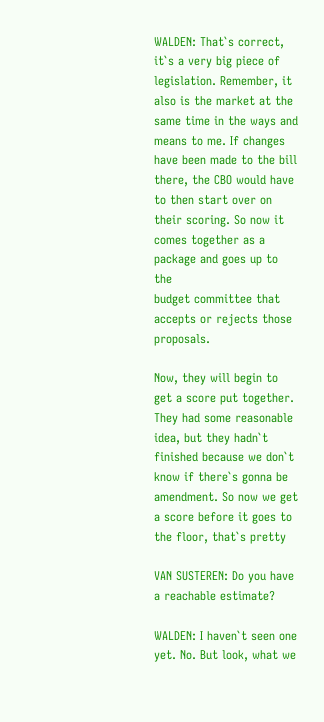WALDEN: That`s correct, it`s a very big piece of legislation. Remember, it
also is the market at the same time in the ways and means to me. If changes
have been made to the bill there, the CBO would have to then start over on
their scoring. So now it comes together as a package and goes up to the
budget committee that accepts or rejects those proposals.

Now, they will begin to get a score put together. They had some reasonable
idea, but they hadn`t finished because we don`t know if there`s gonna be
amendment. So now we get a score before it goes to the floor, that`s pretty

VAN SUSTEREN: Do you have a reachable estimate?

WALDEN: I haven`t seen one yet. No. But look, what we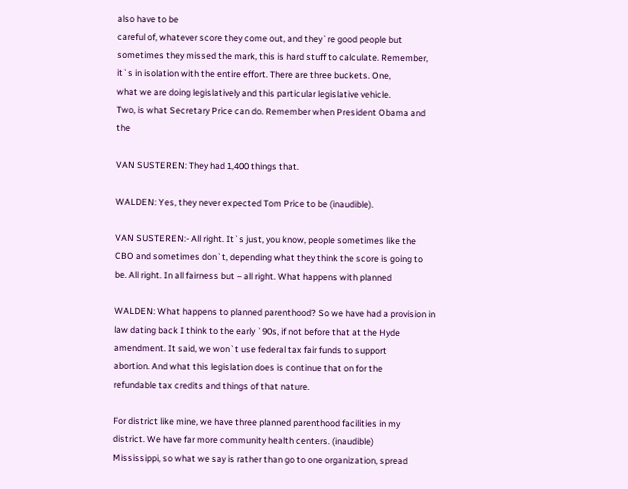also have to be
careful of, whatever score they come out, and they`re good people but
sometimes they missed the mark, this is hard stuff to calculate. Remember,
it`s in isolation with the entire effort. There are three buckets. One,
what we are doing legislatively and this particular legislative vehicle.
Two, is what Secretary Price can do. Remember when President Obama and the

VAN SUSTEREN: They had 1,400 things that.

WALDEN: Yes, they never expected Tom Price to be (inaudible).

VAN SUSTEREN:- All right. It`s just, you know, people sometimes like the
CBO and sometimes don`t, depending what they think the score is going to
be. All right. In all fairness but – all right. What happens with planned

WALDEN: What happens to planned parenthood? So we have had a provision in
law dating back I think to the early `90s, if not before that at the Hyde
amendment. It said, we won`t use federal tax fair funds to support
abortion. And what this legislation does is continue that on for the
refundable tax credits and things of that nature.

For district like mine, we have three planned parenthood facilities in my
district. We have far more community health centers. (inaudible)
Mississippi, so what we say is rather than go to one organization, spread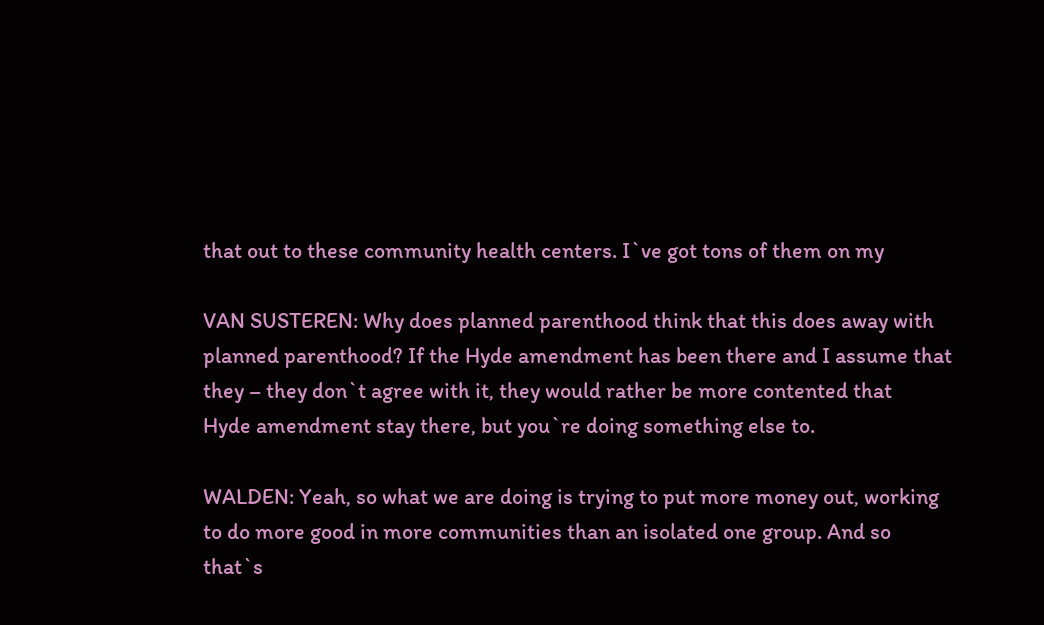that out to these community health centers. I`ve got tons of them on my

VAN SUSTEREN: Why does planned parenthood think that this does away with
planned parenthood? If the Hyde amendment has been there and I assume that
they – they don`t agree with it, they would rather be more contented that
Hyde amendment stay there, but you`re doing something else to.

WALDEN: Yeah, so what we are doing is trying to put more money out, working
to do more good in more communities than an isolated one group. And so
that`s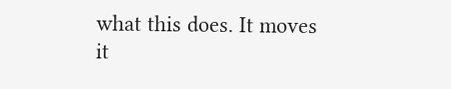what this does. It moves it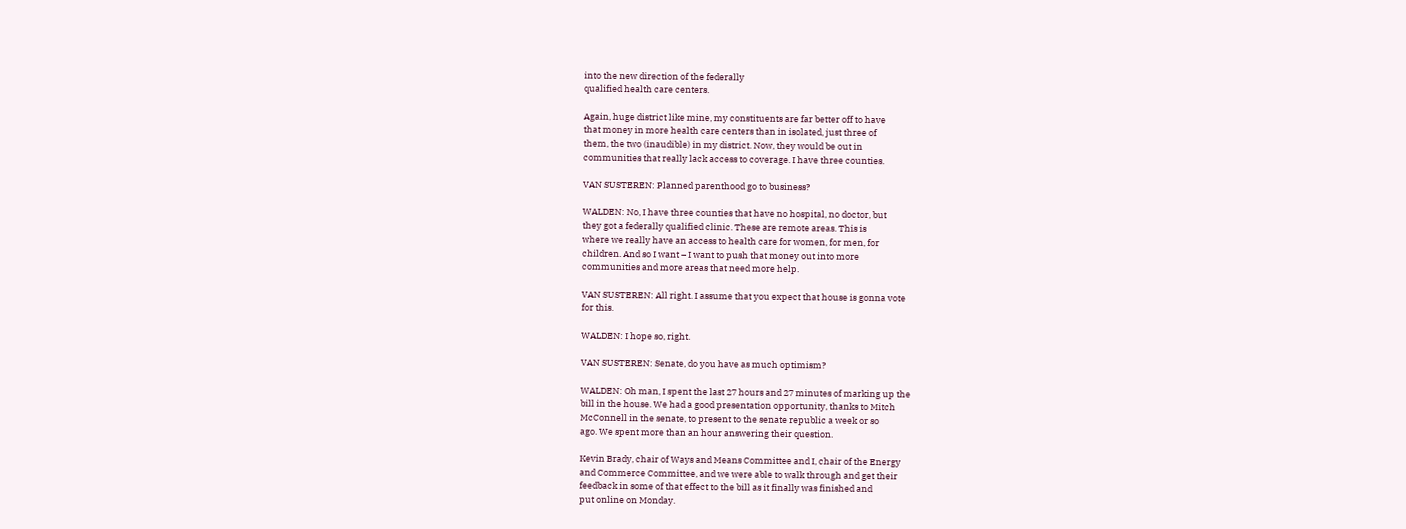into the new direction of the federally
qualified health care centers.

Again, huge district like mine, my constituents are far better off to have
that money in more health care centers than in isolated, just three of
them, the two (inaudible) in my district. Now, they would be out in
communities that really lack access to coverage. I have three counties.

VAN SUSTEREN: Planned parenthood go to business?

WALDEN: No, I have three counties that have no hospital, no doctor, but
they got a federally qualified clinic. These are remote areas. This is
where we really have an access to health care for women, for men, for
children. And so I want – I want to push that money out into more
communities and more areas that need more help.

VAN SUSTEREN: All right. I assume that you expect that house is gonna vote
for this.

WALDEN: I hope so, right.

VAN SUSTEREN: Senate, do you have as much optimism?

WALDEN: Oh man, I spent the last 27 hours and 27 minutes of marking up the
bill in the house. We had a good presentation opportunity, thanks to Mitch
McConnell in the senate, to present to the senate republic a week or so
ago. We spent more than an hour answering their question.

Kevin Brady, chair of Ways and Means Committee and I, chair of the Energy
and Commerce Committee, and we were able to walk through and get their
feedback in some of that effect to the bill as it finally was finished and
put online on Monday.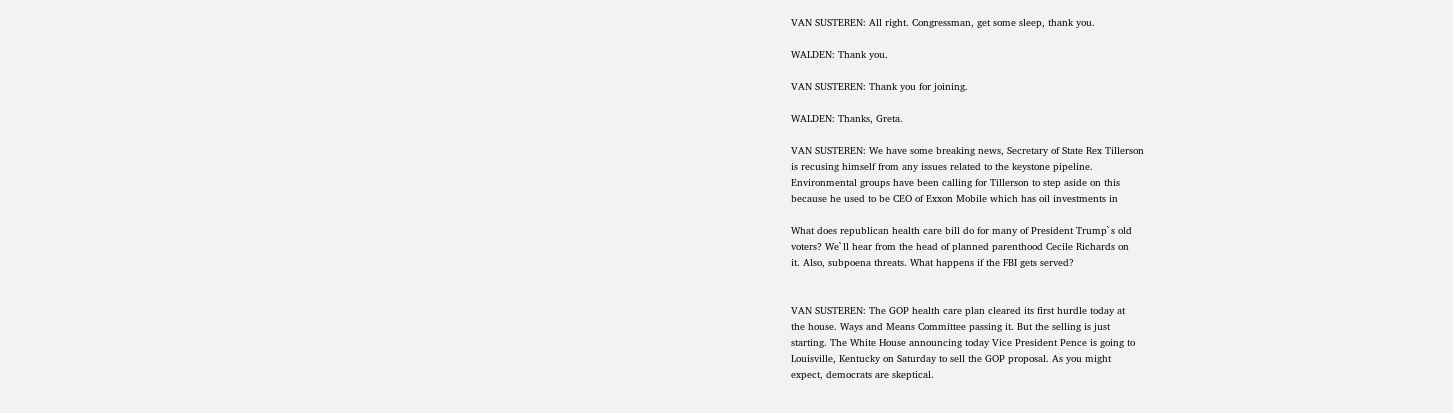VAN SUSTEREN: All right. Congressman, get some sleep, thank you.

WALDEN: Thank you.

VAN SUSTEREN: Thank you for joining.

WALDEN: Thanks, Greta.

VAN SUSTEREN: We have some breaking news, Secretary of State Rex Tillerson
is recusing himself from any issues related to the keystone pipeline.
Environmental groups have been calling for Tillerson to step aside on this
because he used to be CEO of Exxon Mobile which has oil investments in

What does republican health care bill do for many of President Trump`s old
voters? We`ll hear from the head of planned parenthood Cecile Richards on
it. Also, subpoena threats. What happens if the FBI gets served?


VAN SUSTEREN: The GOP health care plan cleared its first hurdle today at
the house. Ways and Means Committee passing it. But the selling is just
starting. The White House announcing today Vice President Pence is going to
Louisville, Kentucky on Saturday to sell the GOP proposal. As you might
expect, democrats are skeptical.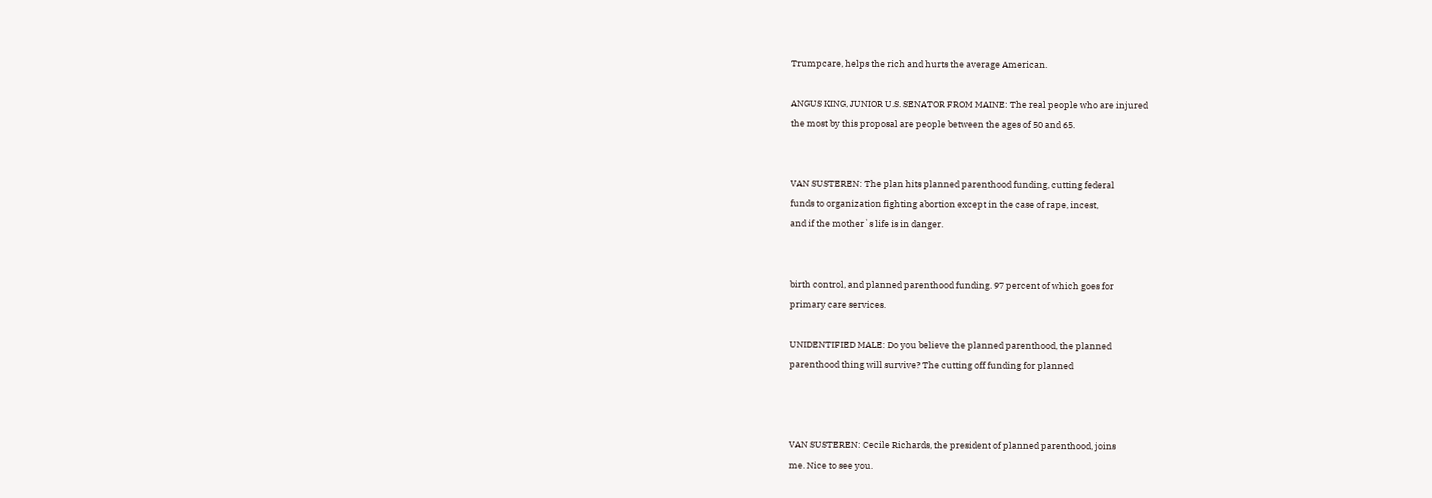Trumpcare, helps the rich and hurts the average American.

ANGUS KING, JUNIOR U.S. SENATOR FROM MAINE: The real people who are injured
the most by this proposal are people between the ages of 50 and 65.


VAN SUSTEREN: The plan hits planned parenthood funding, cutting federal
funds to organization fighting abortion except in the case of rape, incest,
and if the mother`s life is in danger.


birth control, and planned parenthood funding. 97 percent of which goes for
primary care services.

UNIDENTIFIED MALE: Do you believe the planned parenthood, the planned
parenthood thing will survive? The cutting off funding for planned



VAN SUSTEREN: Cecile Richards, the president of planned parenthood, joins
me. Nice to see you.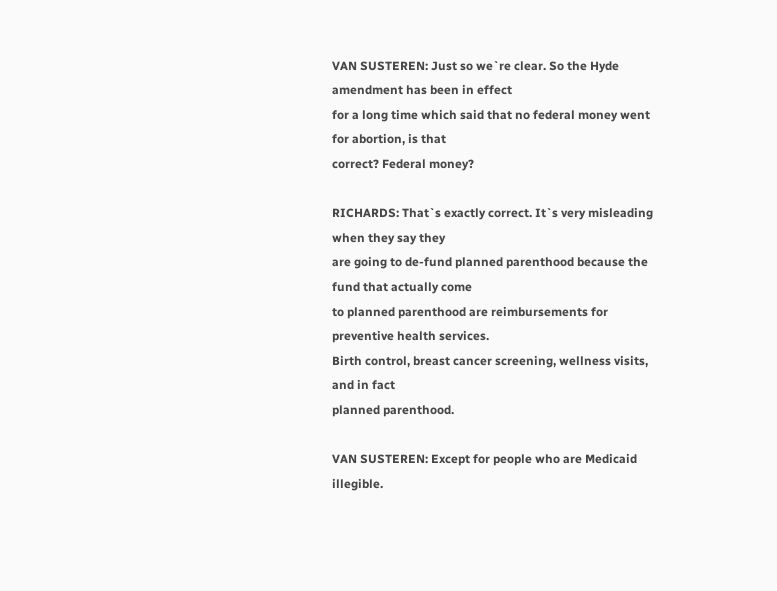VAN SUSTEREN: Just so we`re clear. So the Hyde amendment has been in effect
for a long time which said that no federal money went for abortion, is that
correct? Federal money?

RICHARDS: That`s exactly correct. It`s very misleading when they say they
are going to de-fund planned parenthood because the fund that actually come
to planned parenthood are reimbursements for preventive health services.
Birth control, breast cancer screening, wellness visits, and in fact
planned parenthood.

VAN SUSTEREN: Except for people who are Medicaid illegible.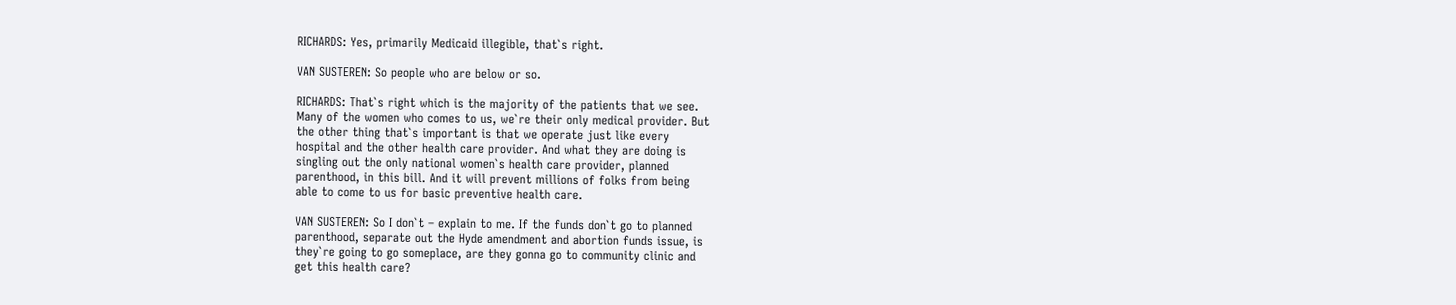RICHARDS: Yes, primarily Medicaid illegible, that`s right.

VAN SUSTEREN: So people who are below or so.

RICHARDS: That`s right which is the majority of the patients that we see.
Many of the women who comes to us, we`re their only medical provider. But
the other thing that`s important is that we operate just like every
hospital and the other health care provider. And what they are doing is
singling out the only national women`s health care provider, planned
parenthood, in this bill. And it will prevent millions of folks from being
able to come to us for basic preventive health care.

VAN SUSTEREN: So I don`t – explain to me. If the funds don`t go to planned
parenthood, separate out the Hyde amendment and abortion funds issue, is
they`re going to go someplace, are they gonna go to community clinic and
get this health care?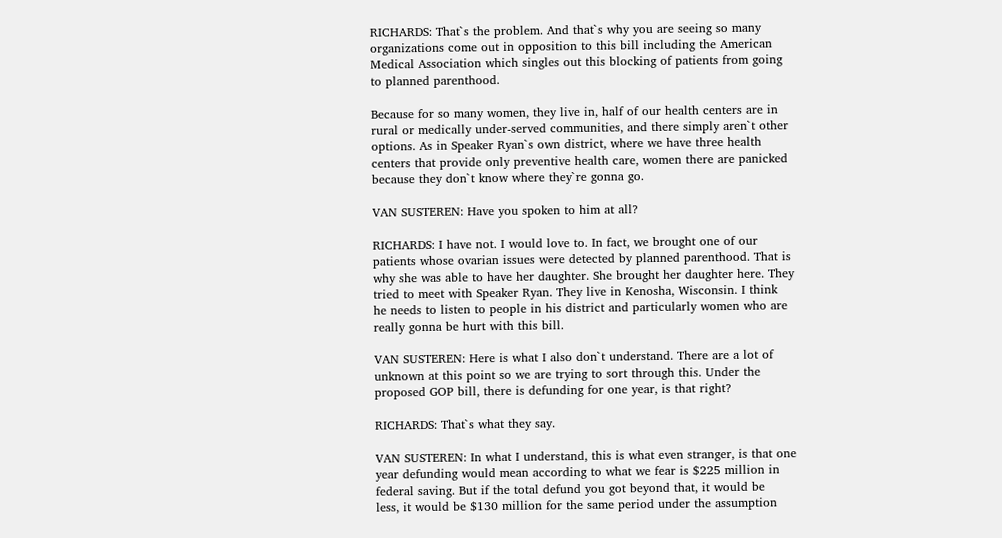RICHARDS: That`s the problem. And that`s why you are seeing so many
organizations come out in opposition to this bill including the American
Medical Association which singles out this blocking of patients from going
to planned parenthood.

Because for so many women, they live in, half of our health centers are in
rural or medically under-served communities, and there simply aren`t other
options. As in Speaker Ryan`s own district, where we have three health
centers that provide only preventive health care, women there are panicked
because they don`t know where they`re gonna go.

VAN SUSTEREN: Have you spoken to him at all?

RICHARDS: I have not. I would love to. In fact, we brought one of our
patients whose ovarian issues were detected by planned parenthood. That is
why she was able to have her daughter. She brought her daughter here. They
tried to meet with Speaker Ryan. They live in Kenosha, Wisconsin. I think
he needs to listen to people in his district and particularly women who are
really gonna be hurt with this bill.

VAN SUSTEREN: Here is what I also don`t understand. There are a lot of
unknown at this point so we are trying to sort through this. Under the
proposed GOP bill, there is defunding for one year, is that right?

RICHARDS: That`s what they say.

VAN SUSTEREN: In what I understand, this is what even stranger, is that one
year defunding would mean according to what we fear is $225 million in
federal saving. But if the total defund you got beyond that, it would be
less, it would be $130 million for the same period under the assumption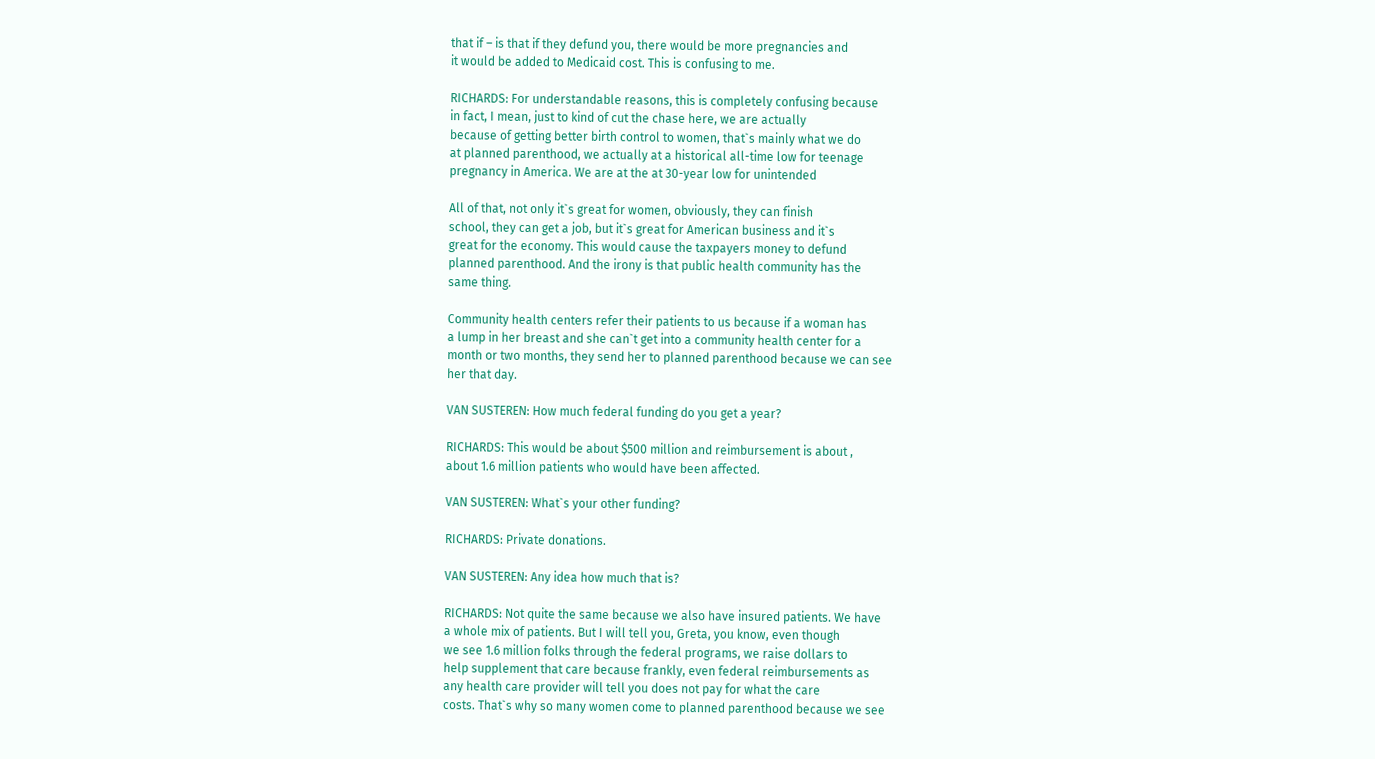that if – is that if they defund you, there would be more pregnancies and
it would be added to Medicaid cost. This is confusing to me.

RICHARDS: For understandable reasons, this is completely confusing because
in fact, I mean, just to kind of cut the chase here, we are actually
because of getting better birth control to women, that`s mainly what we do
at planned parenthood, we actually at a historical all-time low for teenage
pregnancy in America. We are at the at 30-year low for unintended

All of that, not only it`s great for women, obviously, they can finish
school, they can get a job, but it`s great for American business and it`s
great for the economy. This would cause the taxpayers money to defund
planned parenthood. And the irony is that public health community has the
same thing.

Community health centers refer their patients to us because if a woman has
a lump in her breast and she can`t get into a community health center for a
month or two months, they send her to planned parenthood because we can see
her that day.

VAN SUSTEREN: How much federal funding do you get a year?

RICHARDS: This would be about $500 million and reimbursement is about ,
about 1.6 million patients who would have been affected.

VAN SUSTEREN: What`s your other funding?

RICHARDS: Private donations.

VAN SUSTEREN: Any idea how much that is?

RICHARDS: Not quite the same because we also have insured patients. We have
a whole mix of patients. But I will tell you, Greta, you know, even though
we see 1.6 million folks through the federal programs, we raise dollars to
help supplement that care because frankly, even federal reimbursements as
any health care provider will tell you does not pay for what the care
costs. That`s why so many women come to planned parenthood because we see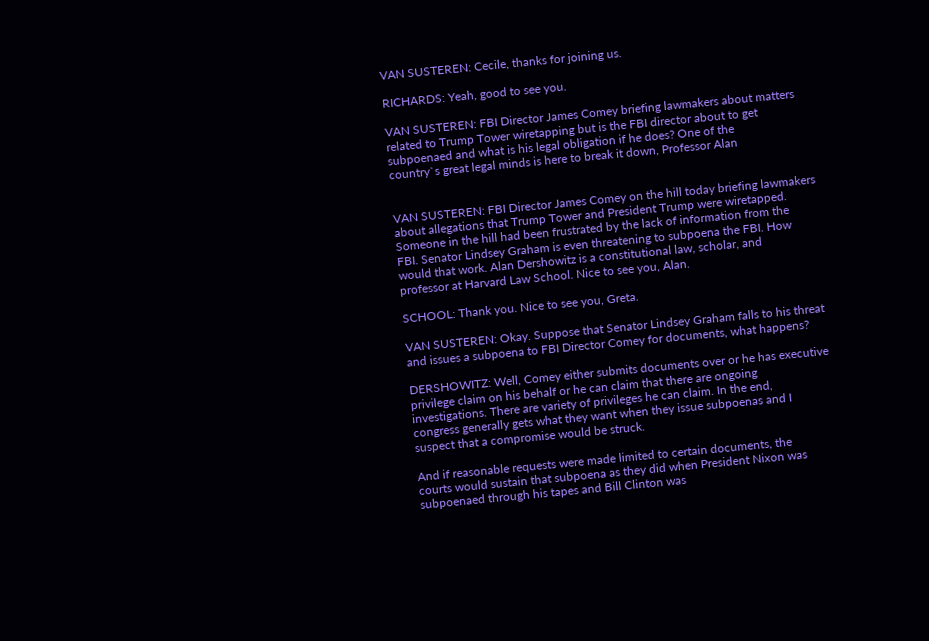VAN SUSTEREN: Cecile, thanks for joining us.

RICHARDS: Yeah, good to see you.

VAN SUSTEREN: FBI Director James Comey briefing lawmakers about matters
related to Trump Tower wiretapping but is the FBI director about to get
subpoenaed and what is his legal obligation if he does? One of the
country`s great legal minds is here to break it down, Professor Alan


VAN SUSTEREN: FBI Director James Comey on the hill today briefing lawmakers
about allegations that Trump Tower and President Trump were wiretapped.
Someone in the hill had been frustrated by the lack of information from the
FBI. Senator Lindsey Graham is even threatening to subpoena the FBI. How
would that work. Alan Dershowitz is a constitutional law, scholar, and
professor at Harvard Law School. Nice to see you, Alan.

SCHOOL: Thank you. Nice to see you, Greta.

VAN SUSTEREN: Okay. Suppose that Senator Lindsey Graham falls to his threat
and issues a subpoena to FBI Director Comey for documents, what happens?

DERSHOWITZ: Well, Comey either submits documents over or he has executive
privilege claim on his behalf or he can claim that there are ongoing
investigations. There are variety of privileges he can claim. In the end,
congress generally gets what they want when they issue subpoenas and I
suspect that a compromise would be struck.

And if reasonable requests were made limited to certain documents, the
courts would sustain that subpoena as they did when President Nixon was
subpoenaed through his tapes and Bill Clinton was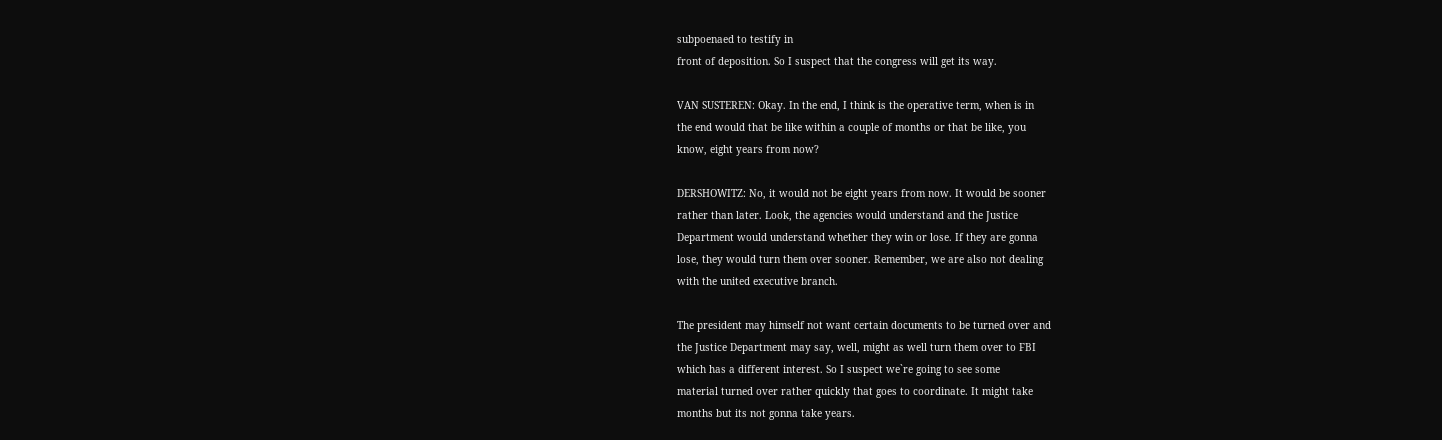subpoenaed to testify in
front of deposition. So I suspect that the congress will get its way.

VAN SUSTEREN: Okay. In the end, I think is the operative term, when is in
the end would that be like within a couple of months or that be like, you
know, eight years from now?

DERSHOWITZ: No, it would not be eight years from now. It would be sooner
rather than later. Look, the agencies would understand and the Justice
Department would understand whether they win or lose. If they are gonna
lose, they would turn them over sooner. Remember, we are also not dealing
with the united executive branch.

The president may himself not want certain documents to be turned over and
the Justice Department may say, well, might as well turn them over to FBI
which has a different interest. So I suspect we`re going to see some
material turned over rather quickly that goes to coordinate. It might take
months but its not gonna take years.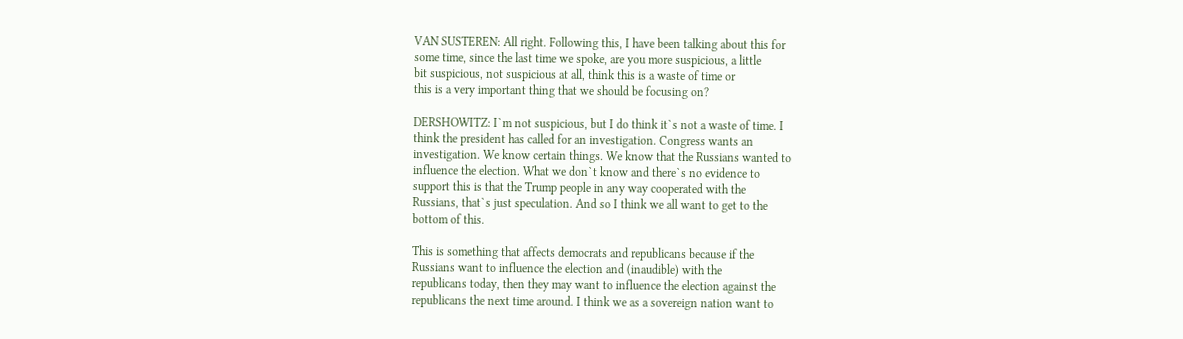VAN SUSTEREN: All right. Following this, I have been talking about this for
some time, since the last time we spoke, are you more suspicious, a little
bit suspicious, not suspicious at all, think this is a waste of time or
this is a very important thing that we should be focusing on?

DERSHOWITZ: I`m not suspicious, but I do think it`s not a waste of time. I
think the president has called for an investigation. Congress wants an
investigation. We know certain things. We know that the Russians wanted to
influence the election. What we don`t know and there`s no evidence to
support this is that the Trump people in any way cooperated with the
Russians, that`s just speculation. And so I think we all want to get to the
bottom of this.

This is something that affects democrats and republicans because if the
Russians want to influence the election and (inaudible) with the
republicans today, then they may want to influence the election against the
republicans the next time around. I think we as a sovereign nation want to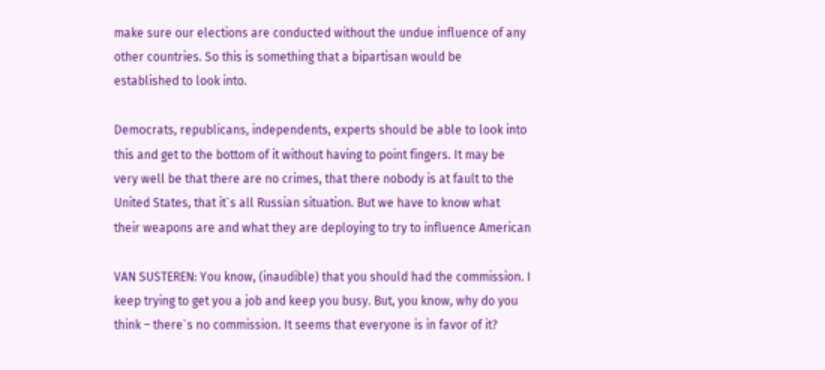make sure our elections are conducted without the undue influence of any
other countries. So this is something that a bipartisan would be
established to look into.

Democrats, republicans, independents, experts should be able to look into
this and get to the bottom of it without having to point fingers. It may be
very well be that there are no crimes, that there nobody is at fault to the
United States, that it`s all Russian situation. But we have to know what
their weapons are and what they are deploying to try to influence American

VAN SUSTEREN: You know, (inaudible) that you should had the commission. I
keep trying to get you a job and keep you busy. But, you know, why do you
think – there`s no commission. It seems that everyone is in favor of it?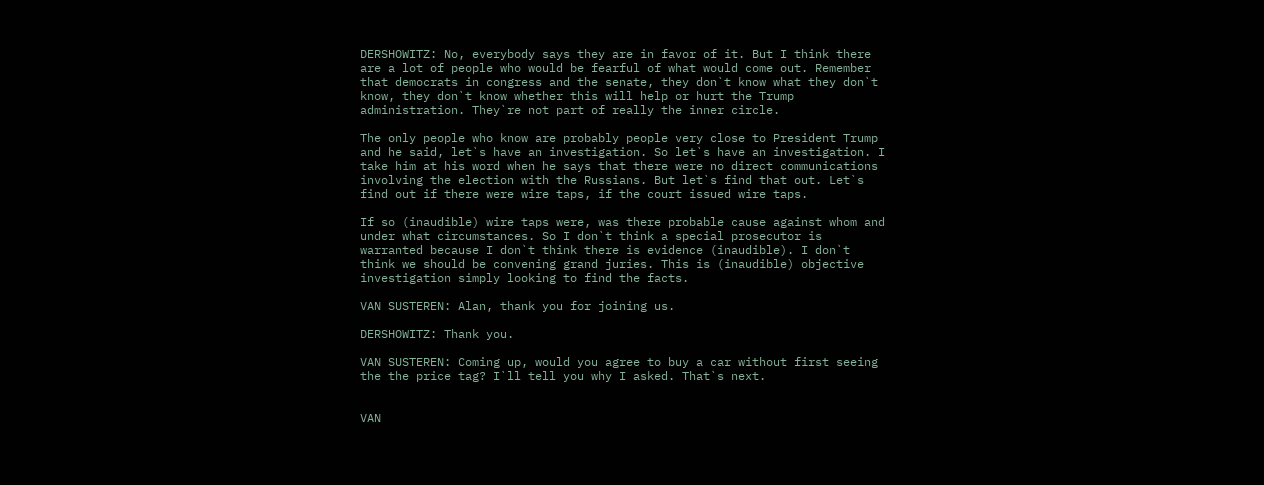DERSHOWITZ: No, everybody says they are in favor of it. But I think there
are a lot of people who would be fearful of what would come out. Remember
that democrats in congress and the senate, they don`t know what they don`t
know, they don`t know whether this will help or hurt the Trump
administration. They`re not part of really the inner circle.

The only people who know are probably people very close to President Trump
and he said, let`s have an investigation. So let`s have an investigation. I
take him at his word when he says that there were no direct communications
involving the election with the Russians. But let`s find that out. Let`s
find out if there were wire taps, if the court issued wire taps.

If so (inaudible) wire taps were, was there probable cause against whom and
under what circumstances. So I don`t think a special prosecutor is
warranted because I don`t think there is evidence (inaudible). I don`t
think we should be convening grand juries. This is (inaudible) objective
investigation simply looking to find the facts.

VAN SUSTEREN: Alan, thank you for joining us.

DERSHOWITZ: Thank you.

VAN SUSTEREN: Coming up, would you agree to buy a car without first seeing
the the price tag? I`ll tell you why I asked. That`s next.


VAN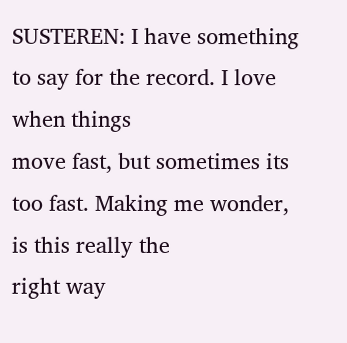SUSTEREN: I have something to say for the record. I love when things
move fast, but sometimes its too fast. Making me wonder, is this really the
right way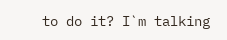to do it? I`m talking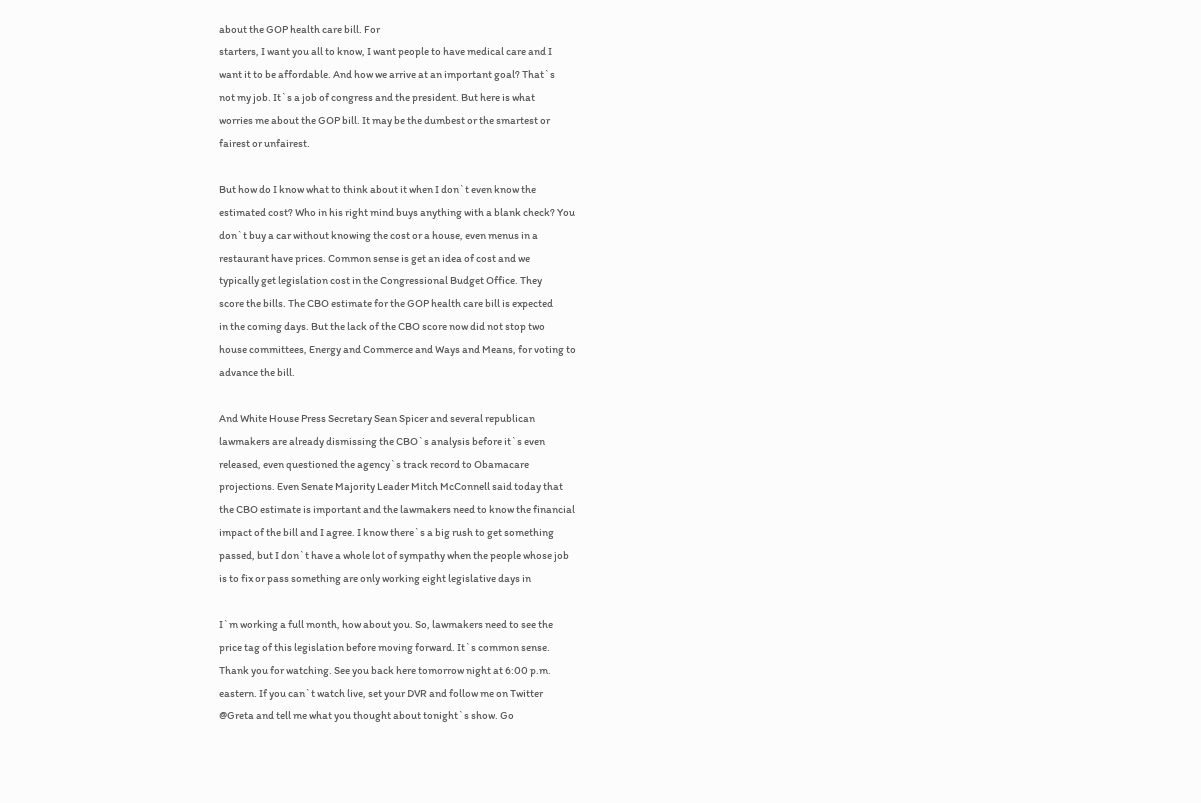about the GOP health care bill. For
starters, I want you all to know, I want people to have medical care and I
want it to be affordable. And how we arrive at an important goal? That`s
not my job. It`s a job of congress and the president. But here is what
worries me about the GOP bill. It may be the dumbest or the smartest or
fairest or unfairest.

But how do I know what to think about it when I don`t even know the
estimated cost? Who in his right mind buys anything with a blank check? You
don`t buy a car without knowing the cost or a house, even menus in a
restaurant have prices. Common sense is get an idea of cost and we
typically get legislation cost in the Congressional Budget Office. They
score the bills. The CBO estimate for the GOP health care bill is expected
in the coming days. But the lack of the CBO score now did not stop two
house committees, Energy and Commerce and Ways and Means, for voting to
advance the bill.

And White House Press Secretary Sean Spicer and several republican
lawmakers are already dismissing the CBO`s analysis before it`s even
released, even questioned the agency`s track record to Obamacare
projections. Even Senate Majority Leader Mitch McConnell said today that
the CBO estimate is important and the lawmakers need to know the financial
impact of the bill and I agree. I know there`s a big rush to get something
passed, but I don`t have a whole lot of sympathy when the people whose job
is to fix or pass something are only working eight legislative days in

I`m working a full month, how about you. So, lawmakers need to see the
price tag of this legislation before moving forward. It`s common sense.
Thank you for watching. See you back here tomorrow night at 6:00 p.m.
eastern. If you can`t watch live, set your DVR and follow me on Twitter
@Greta and tell me what you thought about tonight`s show. Go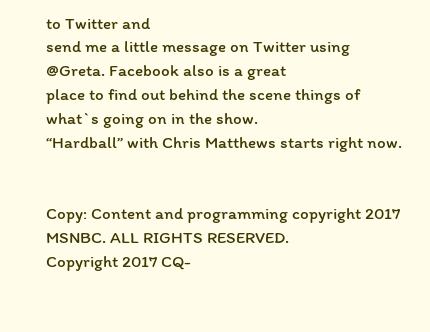to Twitter and
send me a little message on Twitter using @Greta. Facebook also is a great
place to find out behind the scene things of what`s going on in the show.
“Hardball” with Chris Matthews starts right now.


Copy: Content and programming copyright 2017 MSNBC. ALL RIGHTS RESERVED.
Copyright 2017 CQ-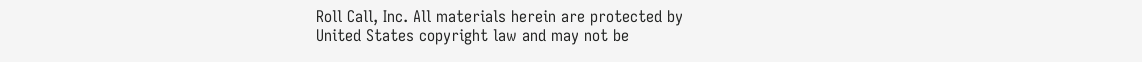Roll Call, Inc. All materials herein are protected by
United States copyright law and may not be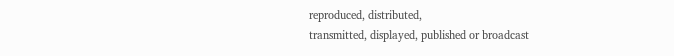reproduced, distributed,
transmitted, displayed, published or broadcast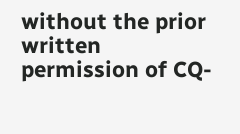without the prior written
permission of CQ-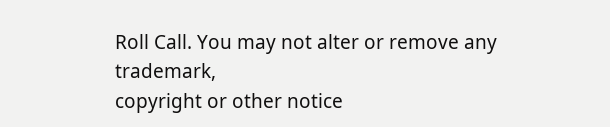Roll Call. You may not alter or remove any trademark,
copyright or other notice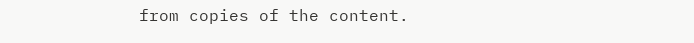from copies of the content.